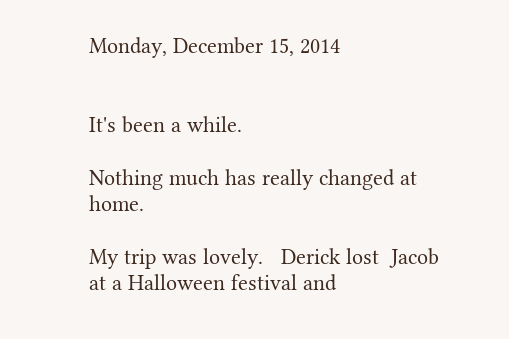Monday, December 15, 2014


It's been a while.

Nothing much has really changed at home.

My trip was lovely.   Derick lost  Jacob at a Halloween festival and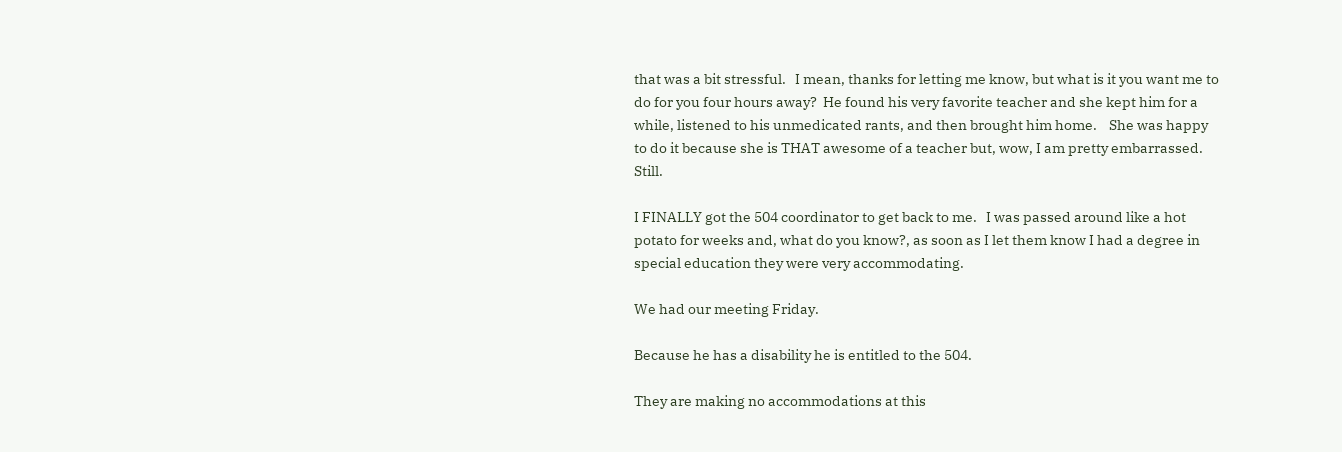that was a bit stressful.   I mean, thanks for letting me know, but what is it you want me to do for you four hours away?  He found his very favorite teacher and she kept him for a while, listened to his unmedicated rants, and then brought him home.    She was happy to do it because she is THAT awesome of a teacher but, wow, I am pretty embarrassed.   Still.

I FINALLY got the 504 coordinator to get back to me.   I was passed around like a hot potato for weeks and, what do you know?, as soon as I let them know I had a degree in special education they were very accommodating.

We had our meeting Friday.

Because he has a disability he is entitled to the 504.

They are making no accommodations at this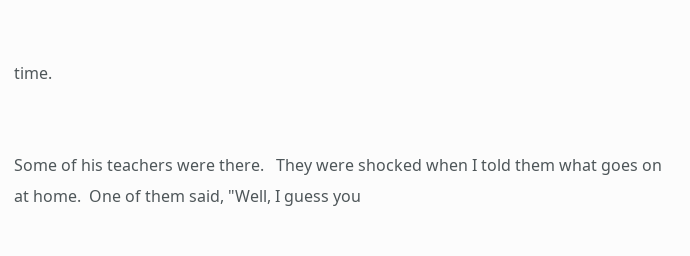time.


Some of his teachers were there.   They were shocked when I told them what goes on at home.  One of them said, "Well, I guess you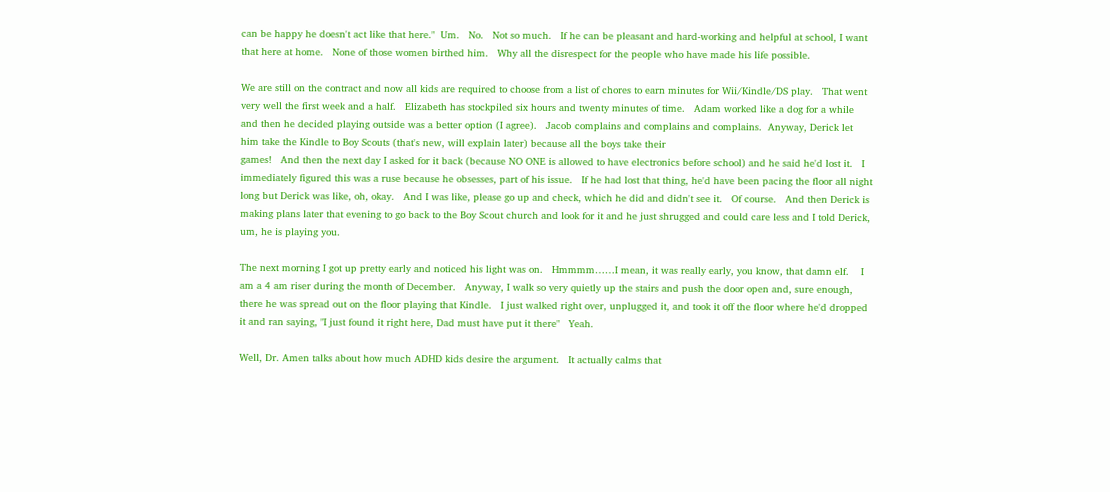can be happy he doesn't act like that here."  Um.   No.   Not so much.   If he can be pleasant and hard-working and helpful at school, I want that here at home.   None of those women birthed him.   Why all the disrespect for the people who have made his life possible.

We are still on the contract and now all kids are required to choose from a list of chores to earn minutes for Wii/Kindle/DS play.   That went very well the first week and a half.   Elizabeth has stockpiled six hours and twenty minutes of time.   Adam worked like a dog for a while and then he decided playing outside was a better option (I agree).   Jacob complains and complains and complains.  Anyway, Derick let him take the Kindle to Boy Scouts (that's new, will explain later) because all the boys take their
games!   And then the next day I asked for it back (because NO ONE is allowed to have electronics before school) and he said he'd lost it.   I immediately figured this was a ruse because he obsesses, part of his issue.   If he had lost that thing, he'd have been pacing the floor all night long but Derick was like, oh, okay.   And I was like, please go up and check, which he did and didn't see it.   Of course.   And then Derick is making plans later that evening to go back to the Boy Scout church and look for it and he just shrugged and could care less and I told Derick, um, he is playing you.

The next morning I got up pretty early and noticed his light was on.   Hmmmm……I mean, it was really early, you know, that damn elf.    I am a 4 am riser during the month of December.   Anyway, I walk so very quietly up the stairs and push the door open and, sure enough, there he was spread out on the floor playing that Kindle.   I just walked right over, unplugged it, and took it off the floor where he'd dropped it and ran saying, "I just found it right here, Dad must have put it there"   Yeah.

Well, Dr. Amen talks about how much ADHD kids desire the argument.   It actually calms that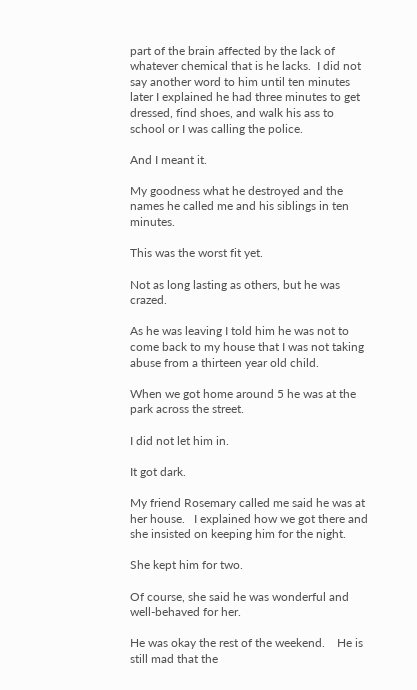part of the brain affected by the lack of whatever chemical that is he lacks.  I did not say another word to him until ten minutes later I explained he had three minutes to get dressed, find shoes, and walk his ass to school or I was calling the police.

And I meant it.

My goodness what he destroyed and the names he called me and his siblings in ten minutes.

This was the worst fit yet.

Not as long lasting as others, but he was crazed.

As he was leaving I told him he was not to come back to my house that I was not taking abuse from a thirteen year old child.

When we got home around 5 he was at the park across the street.

I did not let him in.

It got dark.

My friend Rosemary called me said he was at her house.   I explained how we got there and she insisted on keeping him for the night.

She kept him for two.

Of course, she said he was wonderful and well-behaved for her.

He was okay the rest of the weekend.    He is still mad that the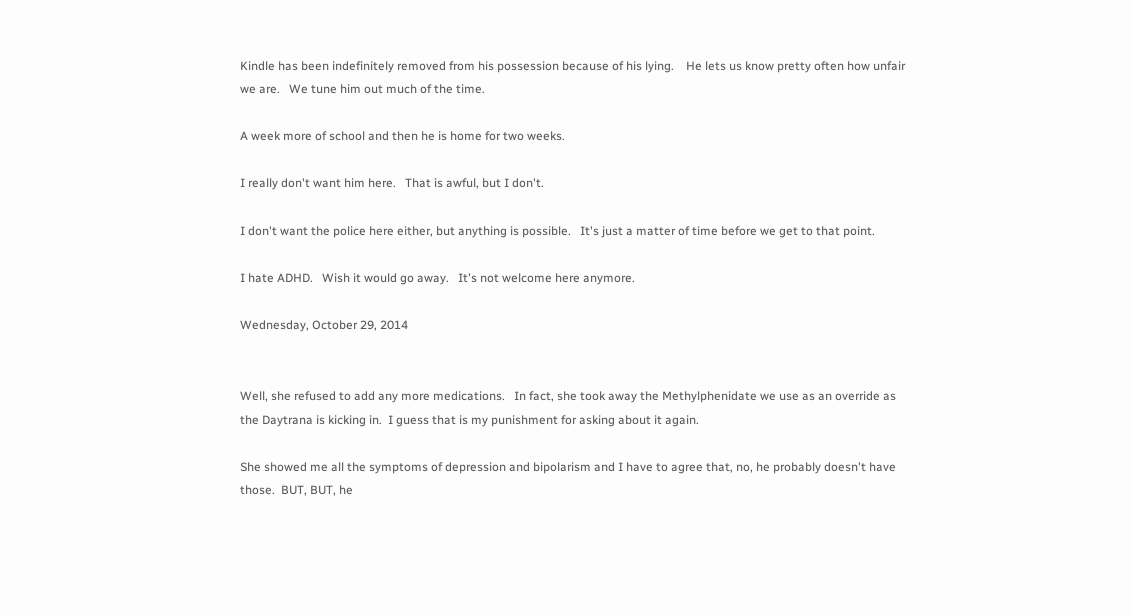Kindle has been indefinitely removed from his possession because of his lying.    He lets us know pretty often how unfair we are.   We tune him out much of the time.

A week more of school and then he is home for two weeks.

I really don't want him here.   That is awful, but I don't.

I don't want the police here either, but anything is possible.   It's just a matter of time before we get to that point.

I hate ADHD.   Wish it would go away.   It's not welcome here anymore.

Wednesday, October 29, 2014


Well, she refused to add any more medications.   In fact, she took away the Methylphenidate we use as an override as the Daytrana is kicking in.  I guess that is my punishment for asking about it again.

She showed me all the symptoms of depression and bipolarism and I have to agree that, no, he probably doesn't have those.  BUT, BUT, he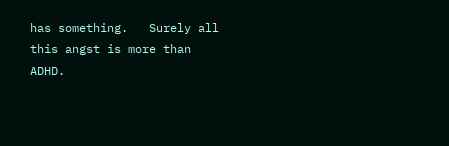has something.   Surely all this angst is more than ADHD.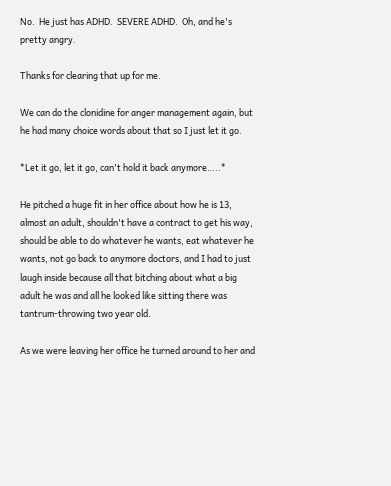No.  He just has ADHD.  SEVERE ADHD.  Oh, and he's pretty angry.

Thanks for clearing that up for me.

We can do the clonidine for anger management again, but he had many choice words about that so I just let it go.

*Let it go, let it go, can't hold it back anymore…..*

He pitched a huge fit in her office about how he is 13, almost an adult, shouldn't have a contract to get his way, should be able to do whatever he wants, eat whatever he wants, not go back to anymore doctors, and I had to just laugh inside because all that bitching about what a big adult he was and all he looked like sitting there was tantrum-throwing two year old.

As we were leaving her office he turned around to her and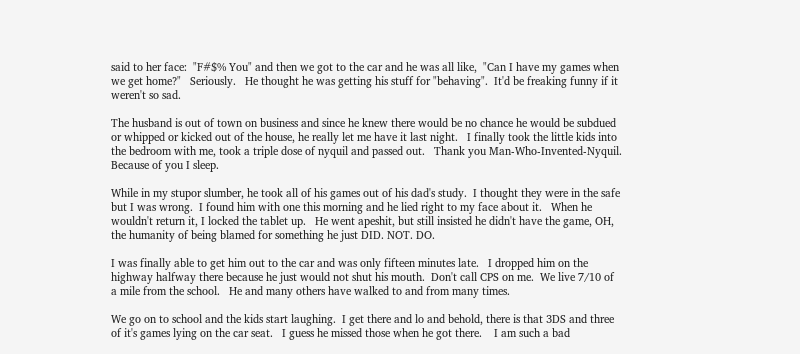said to her face:  "F#$% You" and then we got to the car and he was all like,  "Can I have my games when we get home?"   Seriously.   He thought he was getting his stuff for "behaving".  It'd be freaking funny if it weren't so sad.

The husband is out of town on business and since he knew there would be no chance he would be subdued or whipped or kicked out of the house, he really let me have it last night.   I finally took the little kids into the bedroom with me, took a triple dose of nyquil and passed out.   Thank you Man-Who-Invented-Nyquil.   Because of you I sleep.

While in my stupor slumber, he took all of his games out of his dad's study.  I thought they were in the safe but I was wrong.  I found him with one this morning and he lied right to my face about it.   When he wouldn't return it, I locked the tablet up.   He went apeshit, but still insisted he didn't have the game, OH, the humanity of being blamed for something he just DID. NOT. DO.

I was finally able to get him out to the car and was only fifteen minutes late.   I dropped him on the highway halfway there because he just would not shut his mouth.  Don't call CPS on me.  We live 7/10 of  a mile from the school.   He and many others have walked to and from many times.

We go on to school and the kids start laughing.  I get there and lo and behold, there is that 3DS and three of it's games lying on the car seat.   I guess he missed those when he got there.    I am such a bad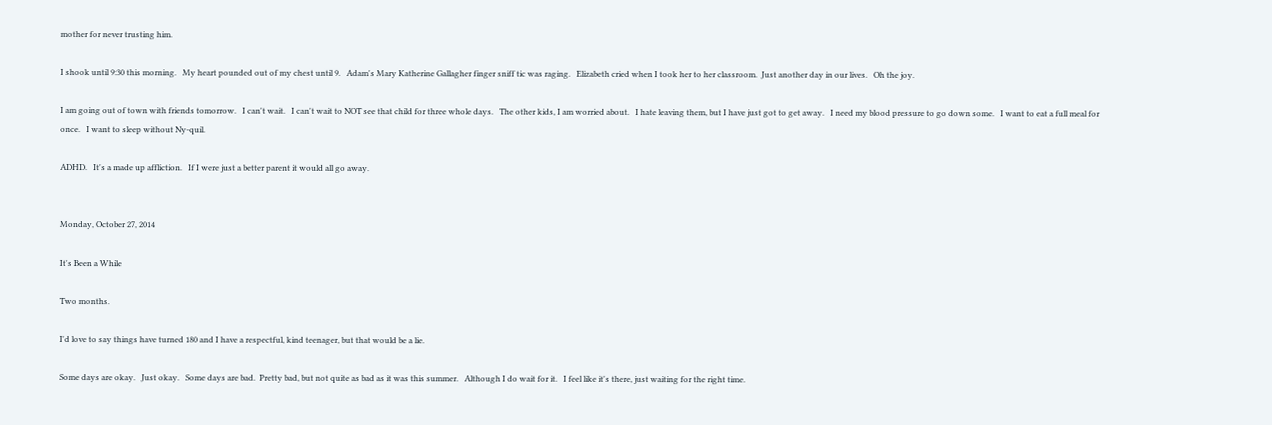mother for never trusting him.

I shook until 9:30 this morning.   My heart pounded out of my chest until 9.   Adam's Mary Katherine Gallagher finger sniff tic was raging.   Elizabeth cried when I took her to her classroom.  Just another day in our lives.   Oh the joy.

I am going out of town with friends tomorrow.   I can't wait.   I can't wait to NOT see that child for three whole days.   The other kids, I am worried about.   I hate leaving them, but I have just got to get away.   I need my blood pressure to go down some.   I want to eat a full meal for once.   I want to sleep without Ny-quil.

ADHD.   It's a made up affliction.   If I were just a better parent it would all go away.


Monday, October 27, 2014

It's Been a While

Two months.

I'd love to say things have turned 180 and I have a respectful, kind teenager, but that would be a lie.

Some days are okay.   Just okay.   Some days are bad.  Pretty bad, but not quite as bad as it was this summer.   Although I do wait for it.   I feel like it's there, just waiting for the right time.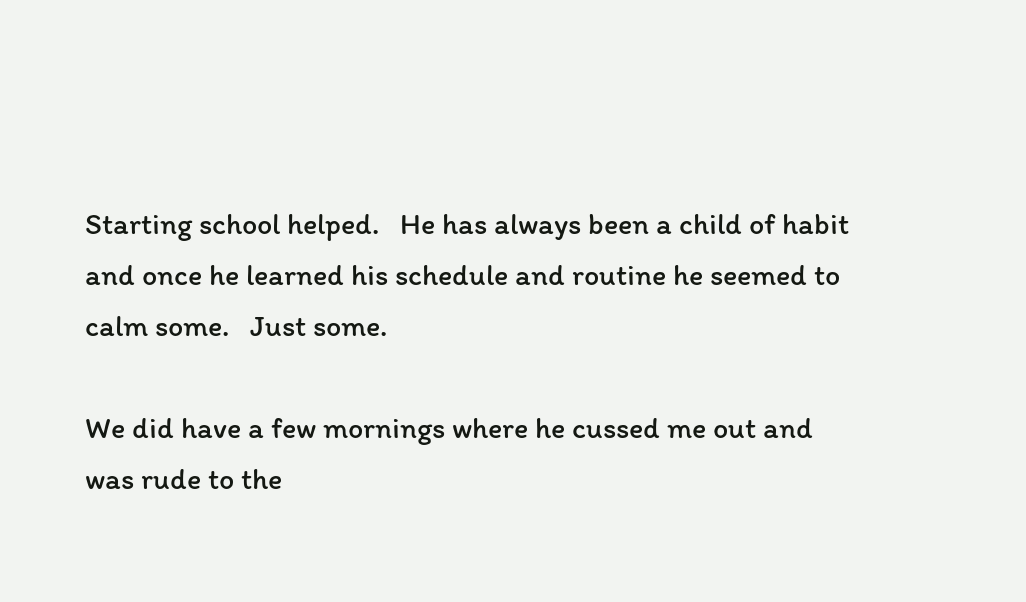Starting school helped.   He has always been a child of habit and once he learned his schedule and routine he seemed to calm some.   Just some.

We did have a few mornings where he cussed me out and was rude to the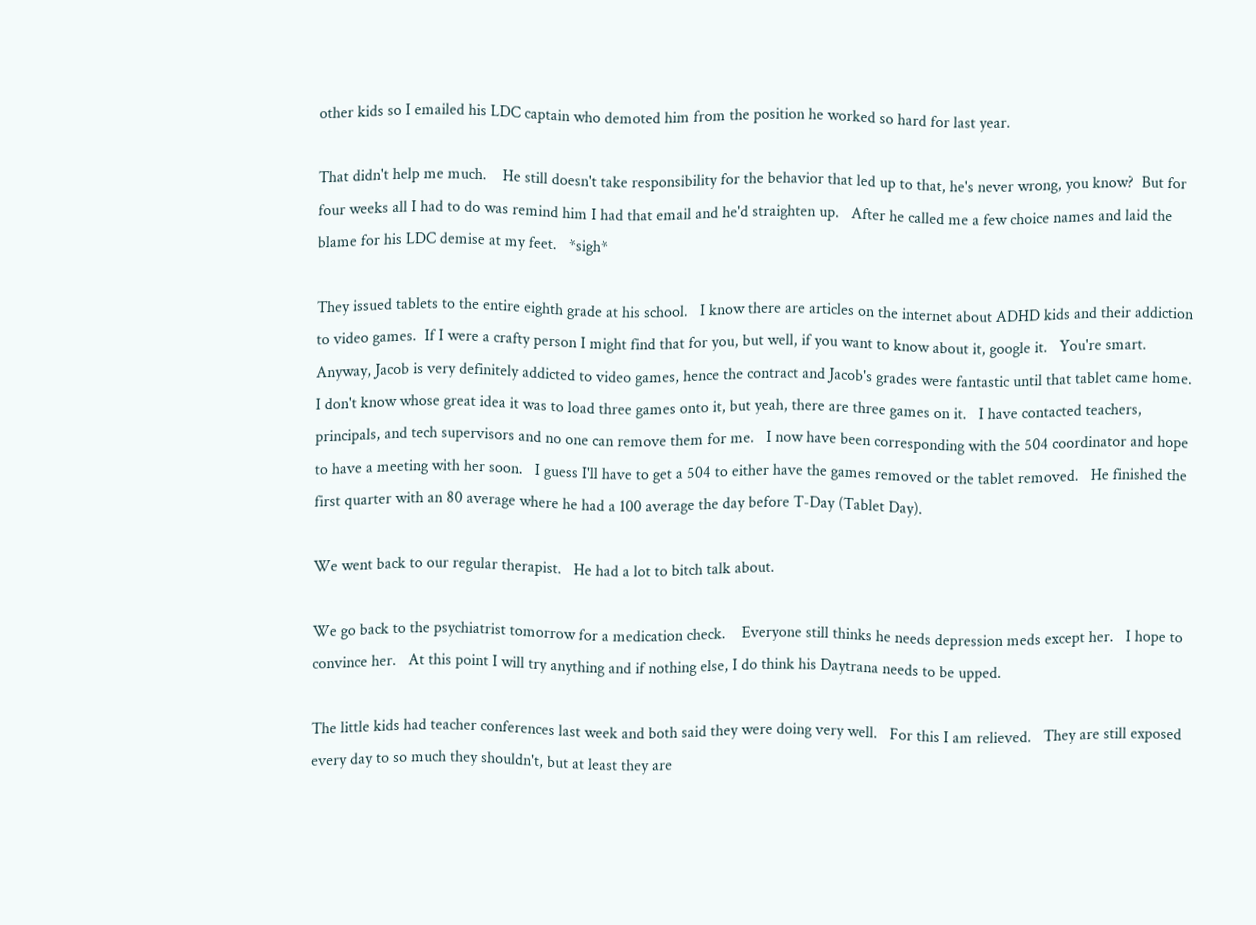other kids so I emailed his LDC captain who demoted him from the position he worked so hard for last year.

That didn't help me much.    He still doesn't take responsibility for the behavior that led up to that, he's never wrong, you know?  But for four weeks all I had to do was remind him I had that email and he'd straighten up.   After he called me a few choice names and laid the blame for his LDC demise at my feet.   *sigh*

They issued tablets to the entire eighth grade at his school.   I know there are articles on the internet about ADHD kids and their addiction to video games.  If I were a crafty person I might find that for you, but well, if you want to know about it, google it.   You're smart.  Anyway, Jacob is very definitely addicted to video games, hence the contract and Jacob's grades were fantastic until that tablet came home.   I don't know whose great idea it was to load three games onto it, but yeah, there are three games on it.   I have contacted teachers, principals, and tech supervisors and no one can remove them for me.   I now have been corresponding with the 504 coordinator and hope to have a meeting with her soon.   I guess I'll have to get a 504 to either have the games removed or the tablet removed.   He finished the first quarter with an 80 average where he had a 100 average the day before T-Day (Tablet Day).

We went back to our regular therapist.   He had a lot to bitch talk about.

We go back to the psychiatrist tomorrow for a medication check.    Everyone still thinks he needs depression meds except her.   I hope to convince her.   At this point I will try anything and if nothing else, I do think his Daytrana needs to be upped.

The little kids had teacher conferences last week and both said they were doing very well.   For this I am relieved.   They are still exposed every day to so much they shouldn't, but at least they are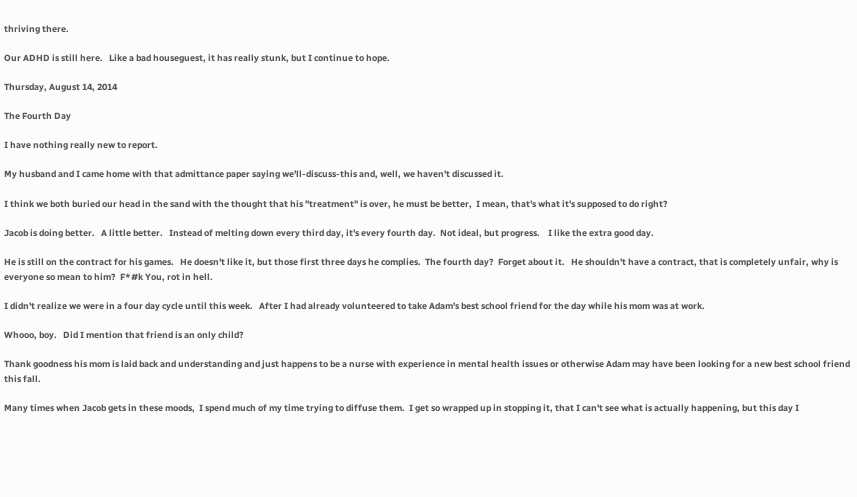thriving there.

Our ADHD is still here.   Like a bad houseguest, it has really stunk, but I continue to hope.

Thursday, August 14, 2014

The Fourth Day

I have nothing really new to report.

My husband and I came home with that admittance paper saying we'll-discuss-this and, well, we haven't discussed it.

I think we both buried our head in the sand with the thought that his "treatment" is over, he must be better,  I mean, that's what it's supposed to do right?

Jacob is doing better.   A little better.   Instead of melting down every third day, it's every fourth day.  Not ideal, but progress.    I like the extra good day.

He is still on the contract for his games.   He doesn't like it, but those first three days he complies.  The fourth day?  Forget about it.   He shouldn't have a contract, that is completely unfair, why is everyone so mean to him?  F*#k You, rot in hell.

I didn't realize we were in a four day cycle until this week.   After I had already volunteered to take Adam's best school friend for the day while his mom was at work.

Whooo, boy.   Did I mention that friend is an only child?

Thank goodness his mom is laid back and understanding and just happens to be a nurse with experience in mental health issues or otherwise Adam may have been looking for a new best school friend this fall.

Many times when Jacob gets in these moods,  I spend much of my time trying to diffuse them.  I get so wrapped up in stopping it, that I can't see what is actually happening, but this day I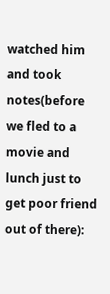watched him and took notes(before we fled to a movie and lunch just to get poor friend out of there):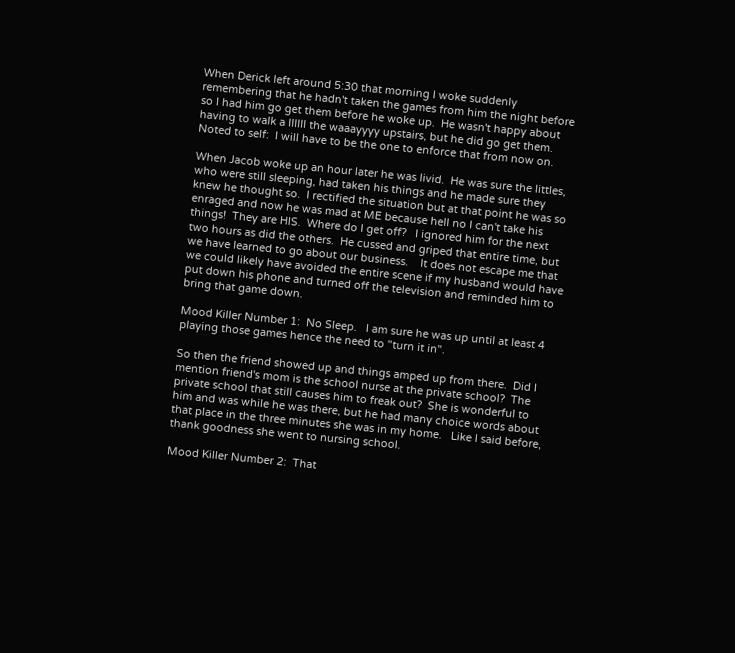When Derick left around 5:30 that morning I woke suddenly remembering that he hadn't taken the games from him the night before so I had him go get them before he woke up.  He wasn't happy about having to walk a llllll the waaayyyy upstairs, but he did go get them.  Noted to self:  I will have to be the one to enforce that from now on.

When Jacob woke up an hour later he was livid.  He was sure the littles, who were still sleeping, had taken his things and he made sure they knew he thought so.  I rectified the situation but at that point he was so enraged and now he was mad at ME because hell no I can't take his things!  They are HIS.  Where do I get off?   I ignored him for the next two hours as did the others.  He cussed and griped that entire time, but we have learned to go about our business.    It does not escape me that we could likely have avoided the entire scene if my husband would have put down his phone and turned off the television and reminded him to bring that game down.

Mood Killer Number 1:  No Sleep.   I am sure he was up until at least 4 playing those games hence the need to "turn it in".

So then the friend showed up and things amped up from there.  Did I mention friend's mom is the school nurse at the private school?  The private school that still causes him to freak out?  She is wonderful to him and was while he was there, but he had many choice words about that place in the three minutes she was in my home.   Like I said before, thank goodness she went to nursing school.

Mood Killer Number 2:  That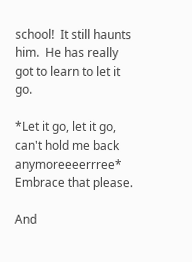school!  It still haunts him.  He has really got to learn to let it go.

*Let it go, let it go, can't hold me back anymoreeeerrree*  Embrace that please.

And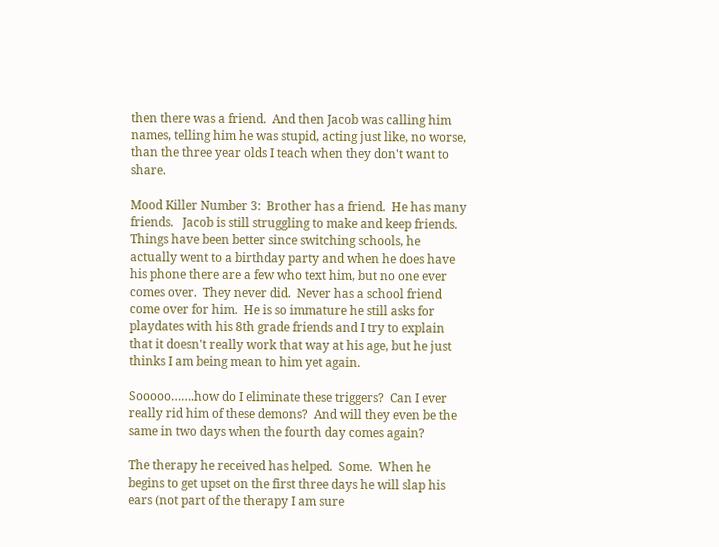then there was a friend.  And then Jacob was calling him names, telling him he was stupid, acting just like, no worse, than the three year olds I teach when they don't want to share.

Mood Killer Number 3:  Brother has a friend.  He has many friends.   Jacob is still struggling to make and keep friends.  Things have been better since switching schools, he actually went to a birthday party and when he does have his phone there are a few who text him, but no one ever comes over.  They never did.  Never has a school friend come over for him.  He is so immature he still asks for playdates with his 8th grade friends and I try to explain that it doesn't really work that way at his age, but he just thinks I am being mean to him yet again.

Sooooo…….how do I eliminate these triggers?  Can I ever really rid him of these demons?  And will they even be the same in two days when the fourth day comes again?

The therapy he received has helped.  Some.  When he begins to get upset on the first three days he will slap his ears (not part of the therapy I am sure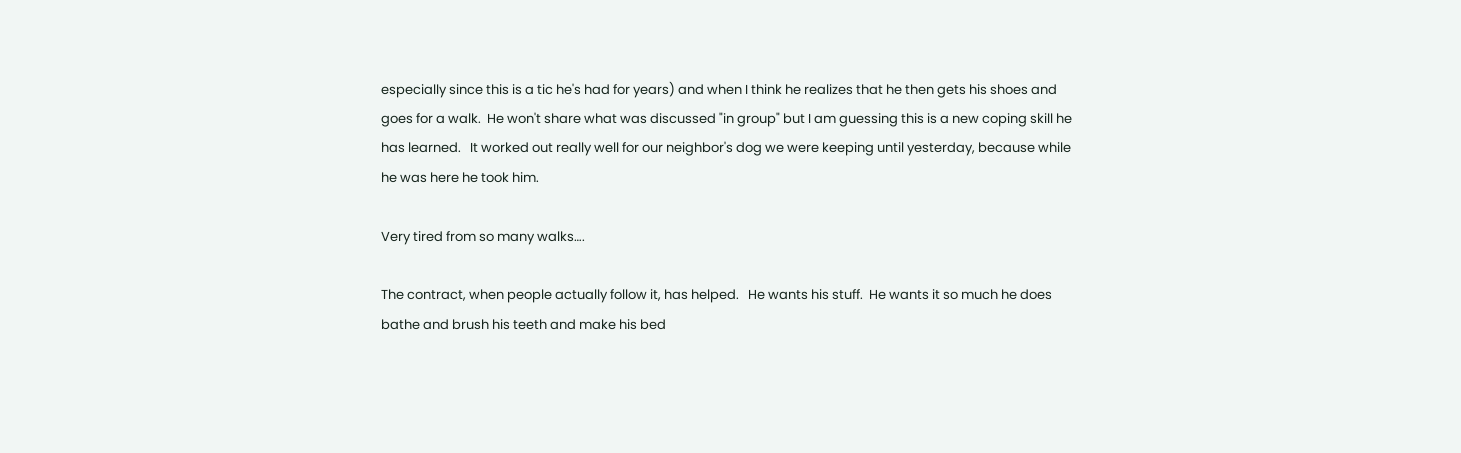especially since this is a tic he's had for years) and when I think he realizes that he then gets his shoes and goes for a walk.  He won't share what was discussed "in group" but I am guessing this is a new coping skill he has learned.   It worked out really well for our neighbor's dog we were keeping until yesterday, because while he was here he took him.

Very tired from so many walks….

The contract, when people actually follow it, has helped.   He wants his stuff.  He wants it so much he does bathe and brush his teeth and make his bed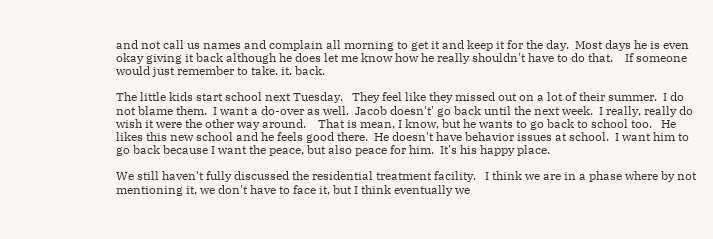and not call us names and complain all morning to get it and keep it for the day.  Most days he is even okay giving it back although he does let me know how he really shouldn't have to do that.    If someone would just remember to take. it. back.

The little kids start school next Tuesday.   They feel like they missed out on a lot of their summer.  I do not blame them.  I want a do-over as well.  Jacob doesn't' go back until the next week.  I really, really do wish it were the other way around.    That is mean, I know, but he wants to go back to school too.   He likes this new school and he feels good there.  He doesn't have behavior issues at school.  I want him to go back because I want the peace, but also peace for him.  It's his happy place.

We still haven't fully discussed the residential treatment facility.   I think we are in a phase where by not mentioning it, we don't have to face it, but I think eventually we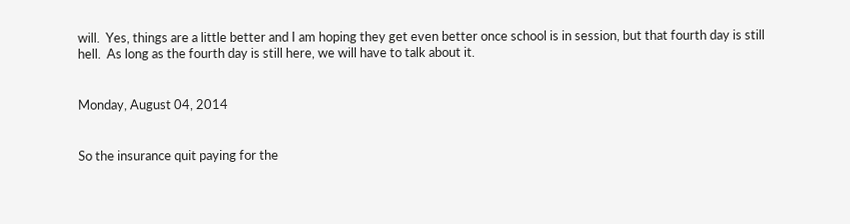will.  Yes, things are a little better and I am hoping they get even better once school is in session, but that fourth day is still hell.  As long as the fourth day is still here, we will have to talk about it.


Monday, August 04, 2014


So the insurance quit paying for the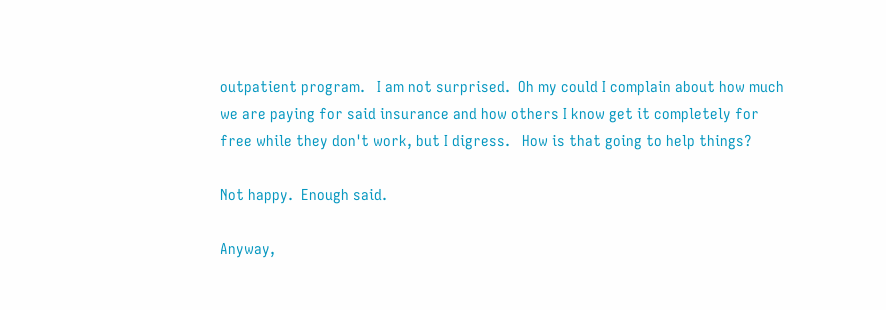outpatient program.   I am not surprised.  Oh my could I complain about how much we are paying for said insurance and how others I know get it completely for free while they don't work, but I digress.   How is that going to help things?

Not happy.  Enough said.

Anyway,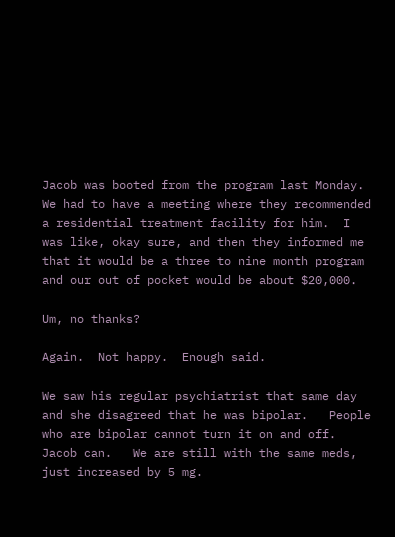Jacob was booted from the program last Monday.  We had to have a meeting where they recommended a residential treatment facility for him.  I was like, okay sure, and then they informed me that it would be a three to nine month program and our out of pocket would be about $20,000.

Um, no thanks?

Again.  Not happy.  Enough said.

We saw his regular psychiatrist that same day and she disagreed that he was bipolar.   People who are bipolar cannot turn it on and off.   Jacob can.   We are still with the same meds, just increased by 5 mg.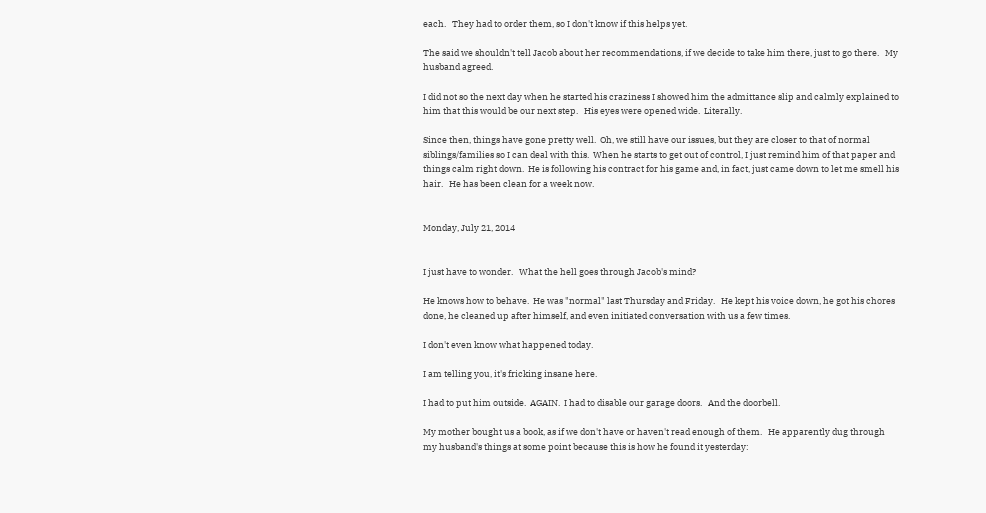each.   They had to order them, so I don't know if this helps yet.

The said we shouldn't tell Jacob about her recommendations, if we decide to take him there, just to go there.   My husband agreed.

I did not so the next day when he started his craziness I showed him the admittance slip and calmly explained to him that this would be our next step.   His eyes were opened wide.  Literally.

Since then, things have gone pretty well.  Oh, we still have our issues, but they are closer to that of normal siblings/families so I can deal with this.  When he starts to get out of control, I just remind him of that paper and things calm right down.  He is following his contract for his game and, in fact, just came down to let me smell his hair.   He has been clean for a week now.


Monday, July 21, 2014


I just have to wonder.   What the hell goes through Jacob's mind?

He knows how to behave.  He was "normal" last Thursday and Friday.   He kept his voice down, he got his chores done, he cleaned up after himself, and even initiated conversation with us a few times.

I don't even know what happened today.

I am telling you, it's fricking insane here.

I had to put him outside.  AGAIN.  I had to disable our garage doors.   And the doorbell.

My mother bought us a book, as if we don't have or haven't read enough of them.   He apparently dug through my husband's things at some point because this is how he found it yesterday: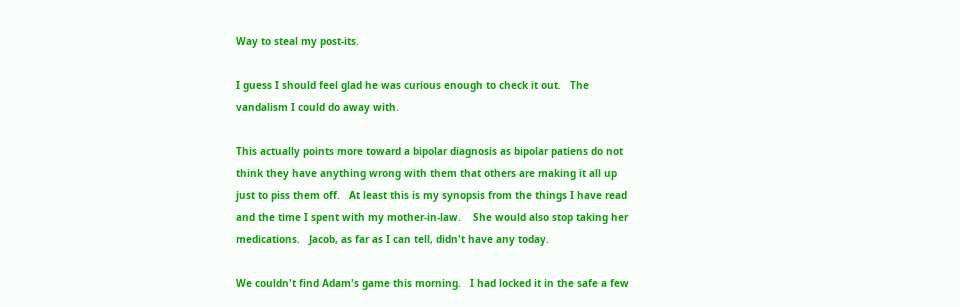Way to steal my post-its.

I guess I should feel glad he was curious enough to check it out.   The vandalism I could do away with.

This actually points more toward a bipolar diagnosis as bipolar patiens do not think they have anything wrong with them that others are making it all up just to piss them off.   At least this is my synopsis from the things I have read and the time I spent with my mother-in-law.    She would also stop taking her medications.   Jacob, as far as I can tell, didn't have any today.

We couldn't find Adam's game this morning.   I had locked it in the safe a few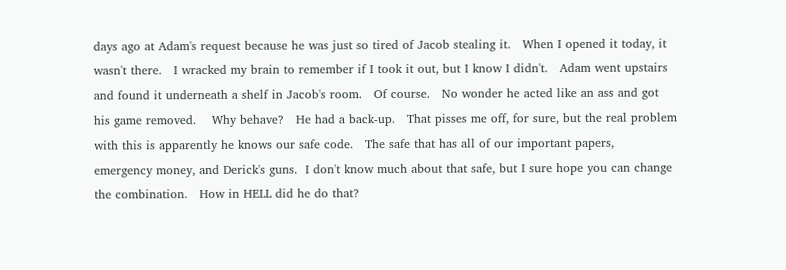days ago at Adam's request because he was just so tired of Jacob stealing it.   When I opened it today, it wasn't there.   I wracked my brain to remember if I took it out, but I know I didn't.   Adam went upstairs and found it underneath a shelf in Jacob's room.   Of course.   No wonder he acted like an ass and got his game removed.    Why behave?   He had a back-up.   That pisses me off, for sure, but the real problem with this is apparently he knows our safe code.   The safe that has all of our important papers,  emergency money, and Derick's guns.  I don't know much about that safe, but I sure hope you can change the combination.   How in HELL did he do that?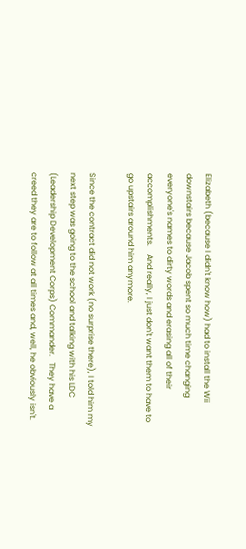Elizabeth (because I didn't know how) had to install the Wii downstairs because Jacob spent so much time changing everyone's names to dirty words and erasing all of their accomplishments.    And really, I just don't want them to have to go upstairs around him anymore.

Since the contract did not work (no surprise there), I told him my next step was going to the school and talking with his LDC (Leadership Development Corps) Commander.   They have a creed they are to follow at all times and, well, he obviously isn't.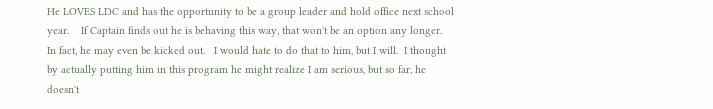He LOVES LDC and has the opportunity to be a group leader and hold office next school year.    If Captain finds out he is behaving this way, that won't be an option any longer.   In fact, he may even be kicked out.   I would hate to do that to him, but I will.  I thought by actually putting him in this program he might realize I am serious, but so far, he doesn't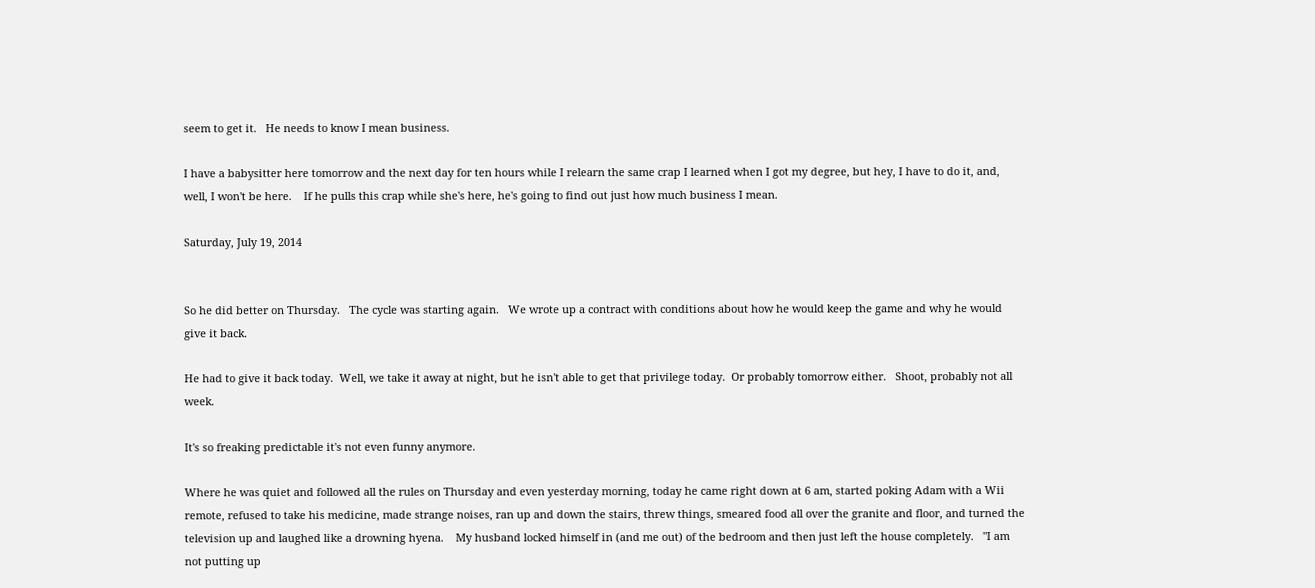seem to get it.   He needs to know I mean business.

I have a babysitter here tomorrow and the next day for ten hours while I relearn the same crap I learned when I got my degree, but hey, I have to do it, and, well, I won't be here.    If he pulls this crap while she's here, he's going to find out just how much business I mean.

Saturday, July 19, 2014


So he did better on Thursday.   The cycle was starting again.   We wrote up a contract with conditions about how he would keep the game and why he would give it back.

He had to give it back today.  Well, we take it away at night, but he isn't able to get that privilege today.  Or probably tomorrow either.   Shoot, probably not all week.

It's so freaking predictable it's not even funny anymore.

Where he was quiet and followed all the rules on Thursday and even yesterday morning, today he came right down at 6 am, started poking Adam with a Wii remote, refused to take his medicine, made strange noises, ran up and down the stairs, threw things, smeared food all over the granite and floor, and turned the television up and laughed like a drowning hyena.    My husband locked himself in (and me out) of the bedroom and then just left the house completely.   "I am not putting up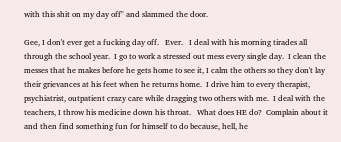with this shit on my day off" and slammed the door.

Gee, I don't ever get a fucking day off.   Ever.   I deal with his morning tirades all through the school year.  I go to work a stressed out mess every single day.  I clean the messes that he makes before he gets home to see it, I calm the others so they don't lay their grievances at his feet when he returns home.  I drive him to every therapist, psychiatrist, outpatient crazy care while dragging two others with me.  I deal with the teachers, I throw his medicine down his throat.   What does HE do?  Complain about it and then find something fun for himself to do because, hell, he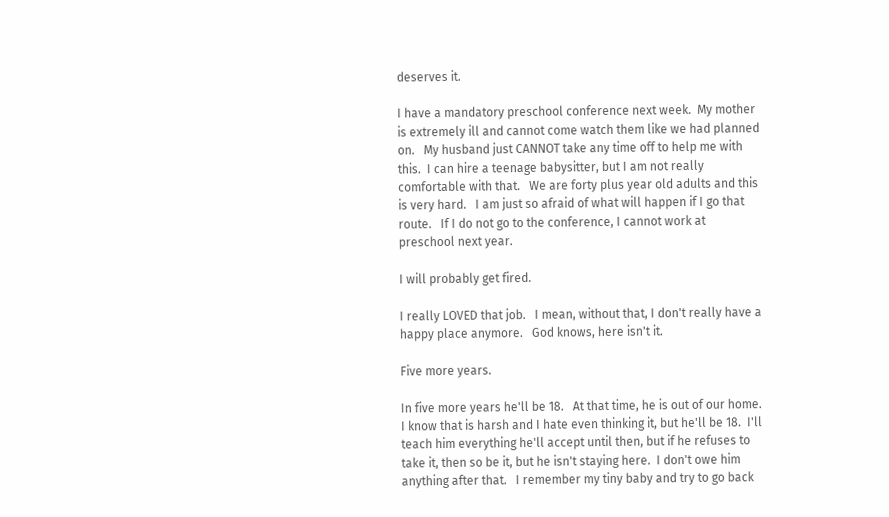deserves it.

I have a mandatory preschool conference next week.  My mother is extremely ill and cannot come watch them like we had planned on.   My husband just CANNOT take any time off to help me with this.  I can hire a teenage babysitter, but I am not really comfortable with that.   We are forty plus year old adults and this is very hard.   I am just so afraid of what will happen if I go that route.   If I do not go to the conference, I cannot work at preschool next year.

I will probably get fired.

I really LOVED that job.   I mean, without that, I don't really have a happy place anymore.   God knows, here isn't it.

Five more years.

In five more years he'll be 18.   At that time, he is out of our home.   I know that is harsh and I hate even thinking it, but he'll be 18.  I'll teach him everything he'll accept until then, but if he refuses to take it, then so be it, but he isn't staying here.  I don't owe him anything after that.   I remember my tiny baby and try to go back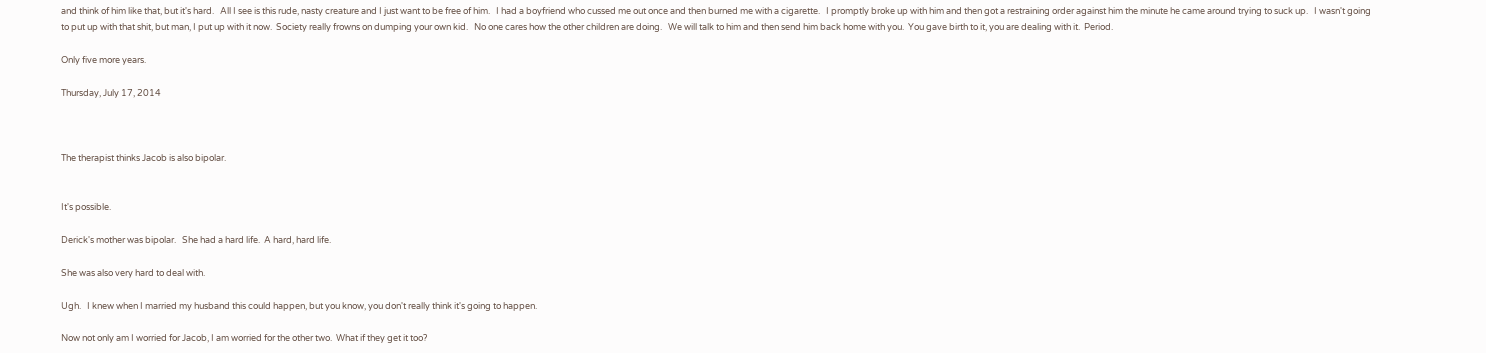and think of him like that, but it's hard.   All I see is this rude, nasty creature and I just want to be free of him.   I had a boyfriend who cussed me out once and then burned me with a cigarette.   I promptly broke up with him and then got a restraining order against him the minute he came around trying to suck up.   I wasn't going to put up with that shit, but man, I put up with it now.  Society really frowns on dumping your own kid.   No one cares how the other children are doing.   We will talk to him and then send him back home with you.  You gave birth to it, you are dealing with it.  Period.

Only five more years.

Thursday, July 17, 2014



The therapist thinks Jacob is also bipolar.


It's possible.

Derick's mother was bipolar.   She had a hard life.  A hard, hard life.

She was also very hard to deal with.

Ugh.   I knew when I married my husband this could happen, but you know, you don't really think it's going to happen.

Now not only am I worried for Jacob, I am worried for the other two.  What if they get it too?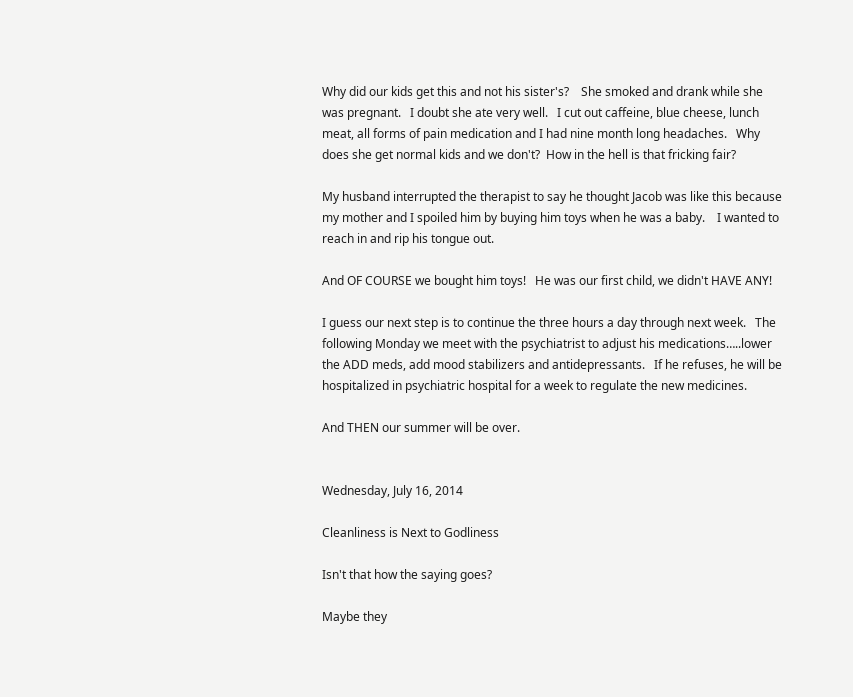Why did our kids get this and not his sister's?    She smoked and drank while she was pregnant.   I doubt she ate very well.   I cut out caffeine, blue cheese, lunch meat, all forms of pain medication and I had nine month long headaches.   Why does she get normal kids and we don't?  How in the hell is that fricking fair?

My husband interrupted the therapist to say he thought Jacob was like this because my mother and I spoiled him by buying him toys when he was a baby.    I wanted to reach in and rip his tongue out.

And OF COURSE we bought him toys!   He was our first child, we didn't HAVE ANY!

I guess our next step is to continue the three hours a day through next week.   The following Monday we meet with the psychiatrist to adjust his medications…..lower the ADD meds, add mood stabilizers and antidepressants.   If he refuses, he will be hospitalized in psychiatric hospital for a week to regulate the new medicines.

And THEN our summer will be over.


Wednesday, July 16, 2014

Cleanliness is Next to Godliness

Isn't that how the saying goes?

Maybe they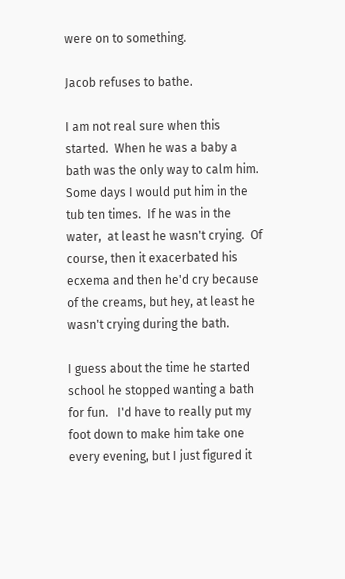were on to something.

Jacob refuses to bathe.

I am not real sure when this started.  When he was a baby a bath was the only way to calm him.  Some days I would put him in the tub ten times.  If he was in the water,  at least he wasn't crying.  Of course, then it exacerbated his ecxema and then he'd cry because of the creams, but hey, at least he wasn't crying during the bath.

I guess about the time he started school he stopped wanting a bath for fun.   I'd have to really put my foot down to make him take one every evening, but I just figured it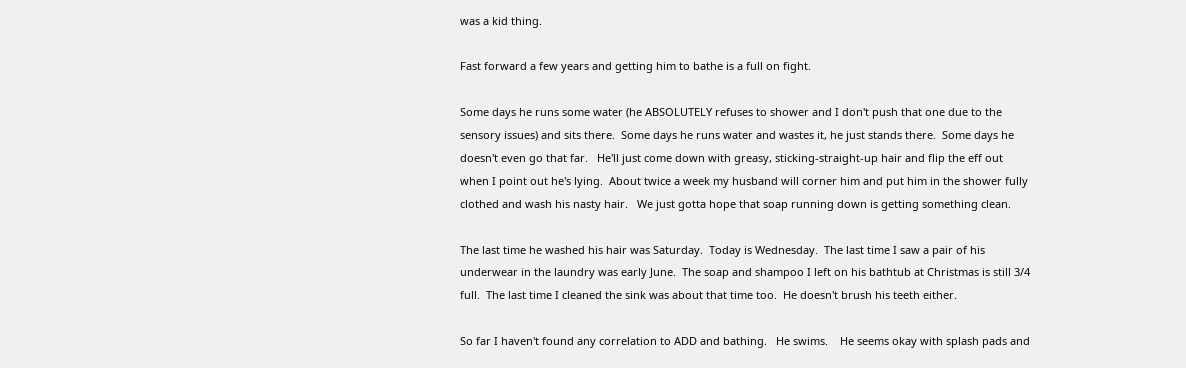was a kid thing.

Fast forward a few years and getting him to bathe is a full on fight.

Some days he runs some water (he ABSOLUTELY refuses to shower and I don't push that one due to the sensory issues) and sits there.  Some days he runs water and wastes it, he just stands there.  Some days he doesn't even go that far.   He'll just come down with greasy, sticking-straight-up hair and flip the eff out when I point out he's lying.  About twice a week my husband will corner him and put him in the shower fully clothed and wash his nasty hair.   We just gotta hope that soap running down is getting something clean.

The last time he washed his hair was Saturday.  Today is Wednesday.  The last time I saw a pair of his underwear in the laundry was early June.  The soap and shampoo I left on his bathtub at Christmas is still 3/4 full.  The last time I cleaned the sink was about that time too.  He doesn't brush his teeth either.

So far I haven't found any correlation to ADD and bathing.   He swims.    He seems okay with splash pads and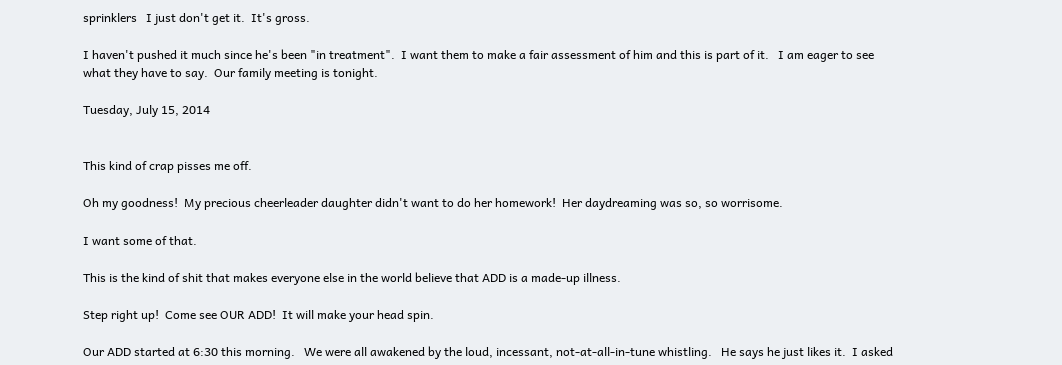sprinklers   I just don't get it.  It's gross.

I haven't pushed it much since he's been "in treatment".  I want them to make a fair assessment of him and this is part of it.   I am eager to see what they have to say.  Our family meeting is tonight.

Tuesday, July 15, 2014


This kind of crap pisses me off.

Oh my goodness!  My precious cheerleader daughter didn't want to do her homework!  Her daydreaming was so, so worrisome.

I want some of that.

This is the kind of shit that makes everyone else in the world believe that ADD is a made-up illness.

Step right up!  Come see OUR ADD!  It will make your head spin.

Our ADD started at 6:30 this morning.   We were all awakened by the loud, incessant, not-at-all-in-tune whistling.   He says he just likes it.  I asked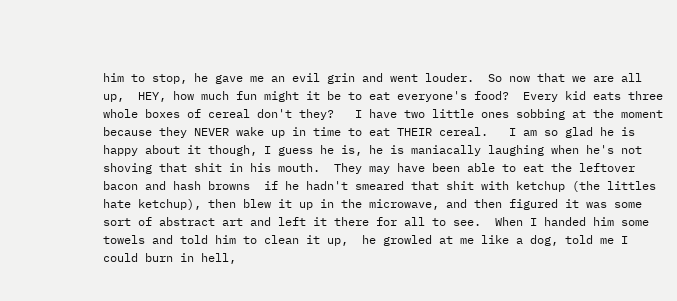him to stop, he gave me an evil grin and went louder.  So now that we are all up,  HEY, how much fun might it be to eat everyone's food?  Every kid eats three whole boxes of cereal don't they?   I have two little ones sobbing at the moment because they NEVER wake up in time to eat THEIR cereal.   I am so glad he is happy about it though, I guess he is, he is maniacally laughing when he's not shoving that shit in his mouth.  They may have been able to eat the leftover bacon and hash browns  if he hadn't smeared that shit with ketchup (the littles hate ketchup), then blew it up in the microwave, and then figured it was some sort of abstract art and left it there for all to see.  When I handed him some towels and told him to clean it up,  he growled at me like a dog, told me I could burn in hell,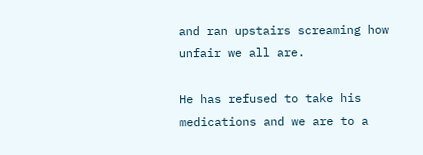and ran upstairs screaming how unfair we all are.

He has refused to take his medications and we are to a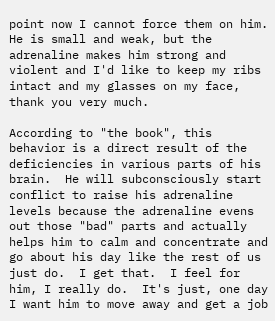point now I cannot force them on him.   He is small and weak, but the adrenaline makes him strong and violent and I'd like to keep my ribs intact and my glasses on my face, thank you very much.

According to "the book", this behavior is a direct result of the deficiencies in various parts of his brain.  He will subconsciously start conflict to raise his adrenaline levels because the adrenaline evens out those "bad" parts and actually helps him to calm and concentrate and go about his day like the rest of us just do.  I get that.  I feel for him, I really do.  It's just, one day I want him to move away and get a job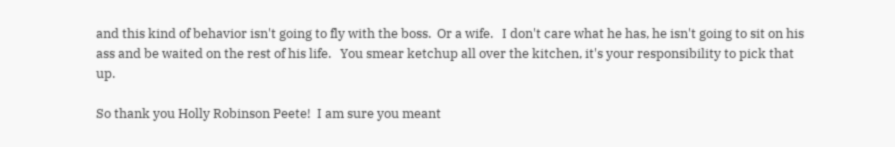and this kind of behavior isn't going to fly with the boss.  Or a wife.   I don't care what he has, he isn't going to sit on his ass and be waited on the rest of his life.   You smear ketchup all over the kitchen, it's your responsibility to pick that up.

So thank you Holly Robinson Peete!  I am sure you meant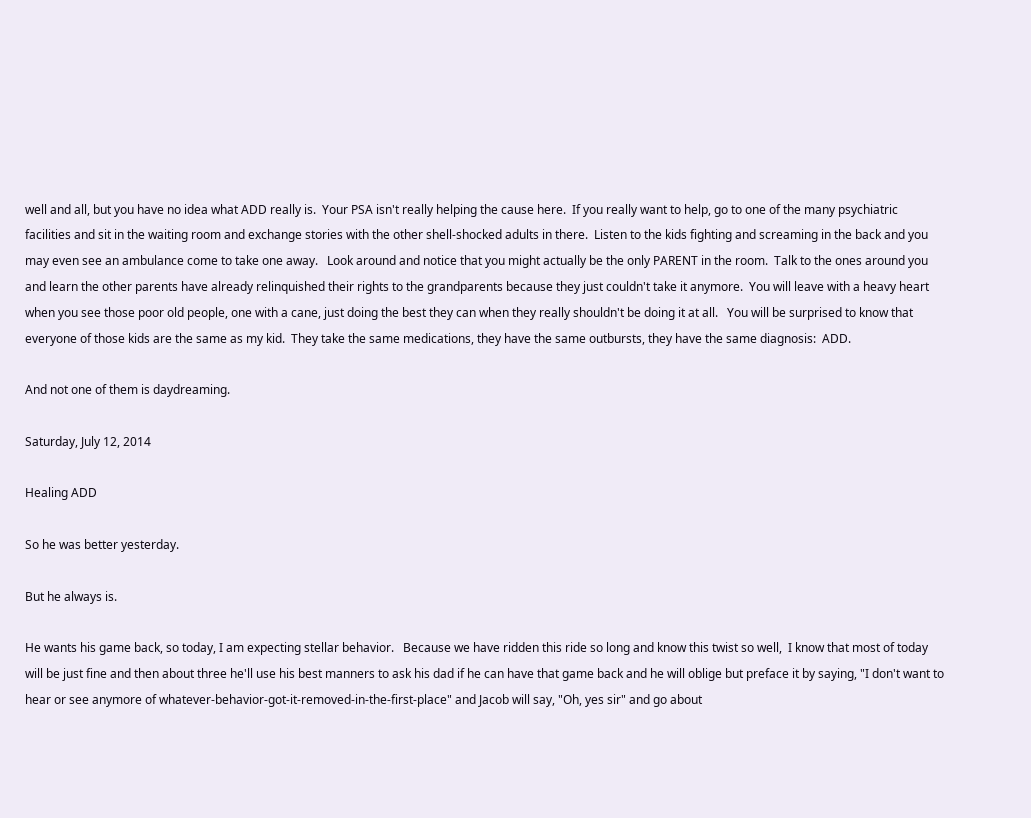well and all, but you have no idea what ADD really is.  Your PSA isn't really helping the cause here.  If you really want to help, go to one of the many psychiatric facilities and sit in the waiting room and exchange stories with the other shell-shocked adults in there.  Listen to the kids fighting and screaming in the back and you may even see an ambulance come to take one away.   Look around and notice that you might actually be the only PARENT in the room.  Talk to the ones around you and learn the other parents have already relinquished their rights to the grandparents because they just couldn't take it anymore.  You will leave with a heavy heart when you see those poor old people, one with a cane, just doing the best they can when they really shouldn't be doing it at all.   You will be surprised to know that everyone of those kids are the same as my kid.  They take the same medications, they have the same outbursts, they have the same diagnosis:  ADD.

And not one of them is daydreaming.

Saturday, July 12, 2014

Healing ADD

So he was better yesterday.

But he always is.

He wants his game back, so today, I am expecting stellar behavior.   Because we have ridden this ride so long and know this twist so well,  I know that most of today will be just fine and then about three he'll use his best manners to ask his dad if he can have that game back and he will oblige but preface it by saying, "I don't want to hear or see anymore of whatever-behavior-got-it-removed-in-the-first-place" and Jacob will say, "Oh, yes sir" and go about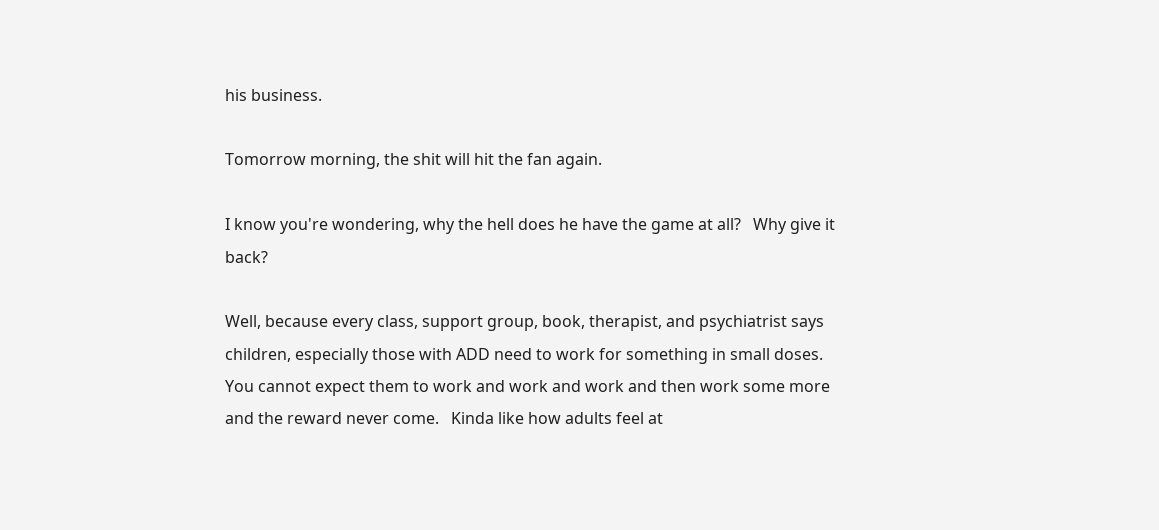his business.

Tomorrow morning, the shit will hit the fan again.

I know you're wondering, why the hell does he have the game at all?   Why give it back?

Well, because every class, support group, book, therapist, and psychiatrist says children, especially those with ADD need to work for something in small doses.  You cannot expect them to work and work and work and then work some more and the reward never come.   Kinda like how adults feel at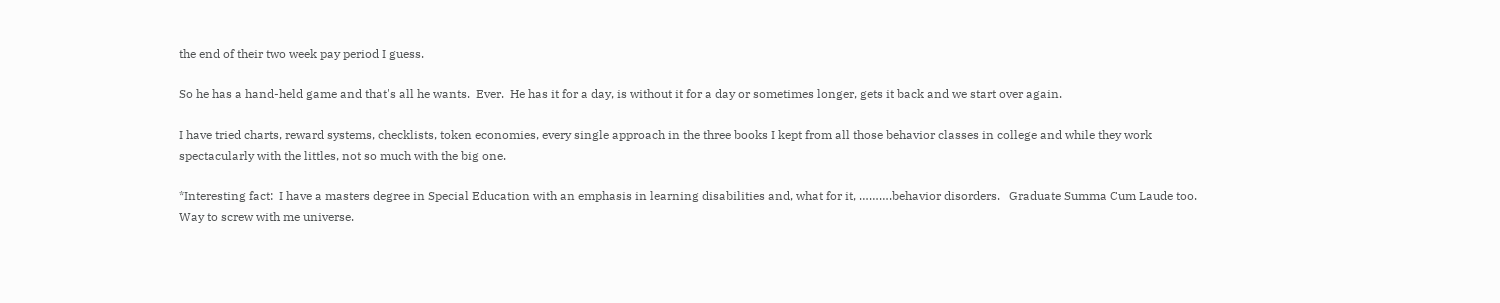the end of their two week pay period I guess.

So he has a hand-held game and that's all he wants.  Ever.  He has it for a day, is without it for a day or sometimes longer, gets it back and we start over again.

I have tried charts, reward systems, checklists, token economies, every single approach in the three books I kept from all those behavior classes in college and while they work spectacularly with the littles, not so much with the big one.

*Interesting fact:  I have a masters degree in Special Education with an emphasis in learning disabilities and, what for it, ……….behavior disorders.   Graduate Summa Cum Laude too.  Way to screw with me universe.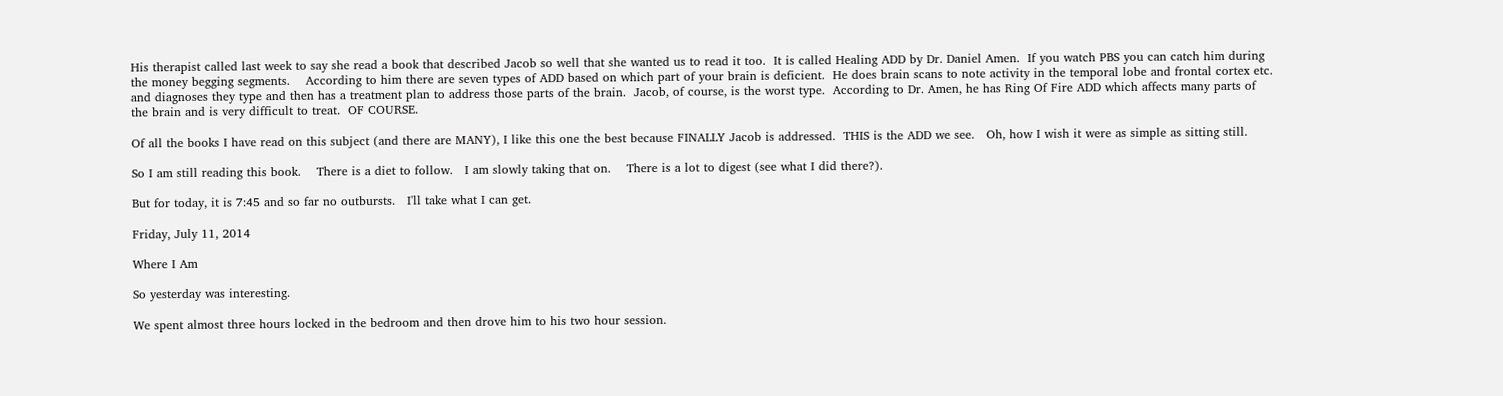His therapist called last week to say she read a book that described Jacob so well that she wanted us to read it too.  It is called Healing ADD by Dr. Daniel Amen.  If you watch PBS you can catch him during the money begging segments.    According to him there are seven types of ADD based on which part of your brain is deficient.  He does brain scans to note activity in the temporal lobe and frontal cortex etc. and diagnoses they type and then has a treatment plan to address those parts of the brain.  Jacob, of course, is the worst type.  According to Dr. Amen, he has Ring Of Fire ADD which affects many parts of the brain and is very difficult to treat.  OF COURSE.

Of all the books I have read on this subject (and there are MANY), I like this one the best because FINALLY Jacob is addressed.  THIS is the ADD we see.   Oh, how I wish it were as simple as sitting still.

So I am still reading this book.    There is a diet to follow.   I am slowly taking that on.    There is a lot to digest (see what I did there?).

But for today, it is 7:45 and so far no outbursts.   I'll take what I can get.

Friday, July 11, 2014

Where I Am

So yesterday was interesting.

We spent almost three hours locked in the bedroom and then drove him to his two hour session.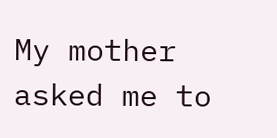My mother asked me to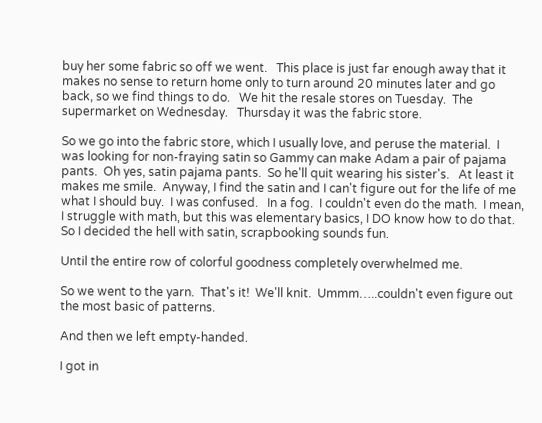buy her some fabric so off we went.   This place is just far enough away that it makes no sense to return home only to turn around 20 minutes later and go back, so we find things to do.   We hit the resale stores on Tuesday.  The supermarket on Wednesday.   Thursday it was the fabric store.

So we go into the fabric store, which I usually love, and peruse the material.  I was looking for non-fraying satin so Gammy can make Adam a pair of pajama pants.  Oh yes, satin pajama pants.  So he'll quit wearing his sister's.   At least it makes me smile.  Anyway, I find the satin and I can't figure out for the life of me what I should buy.  I was confused.   In a fog.  I couldn't even do the math.  I mean, I struggle with math, but this was elementary basics, I DO know how to do that.   So I decided the hell with satin, scrapbooking sounds fun.

Until the entire row of colorful goodness completely overwhelmed me.

So we went to the yarn.  That's it!  We'll knit.  Ummm…..couldn't even figure out the most basic of patterns.

And then we left empty-handed.

I got in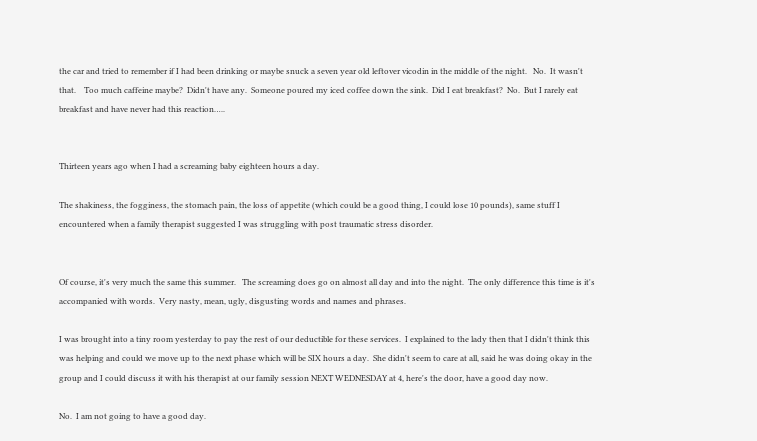the car and tried to remember if I had been drinking or maybe snuck a seven year old leftover vicodin in the middle of the night.   No.  It wasn't that.    Too much caffeine maybe?  Didn't have any.  Someone poured my iced coffee down the sink.  Did I eat breakfast?  No.  But I rarely eat breakfast and have never had this reaction…..


Thirteen years ago when I had a screaming baby eighteen hours a day.

The shakiness, the fogginess, the stomach pain, the loss of appetite (which could be a good thing, I could lose 10 pounds), same stuff I encountered when a family therapist suggested I was struggling with post traumatic stress disorder.


Of course, it's very much the same this summer.   The screaming does go on almost all day and into the night.  The only difference this time is it's accompanied with words.  Very nasty, mean, ugly, disgusting words and names and phrases.

I was brought into a tiny room yesterday to pay the rest of our deductible for these services.  I explained to the lady then that I didn't think this was helping and could we move up to the next phase which will be SIX hours a day.  She didn't seem to care at all, said he was doing okay in the group and I could discuss it with his therapist at our family session NEXT WEDNESDAY at 4, here's the door, have a good day now.

No.  I am not going to have a good day.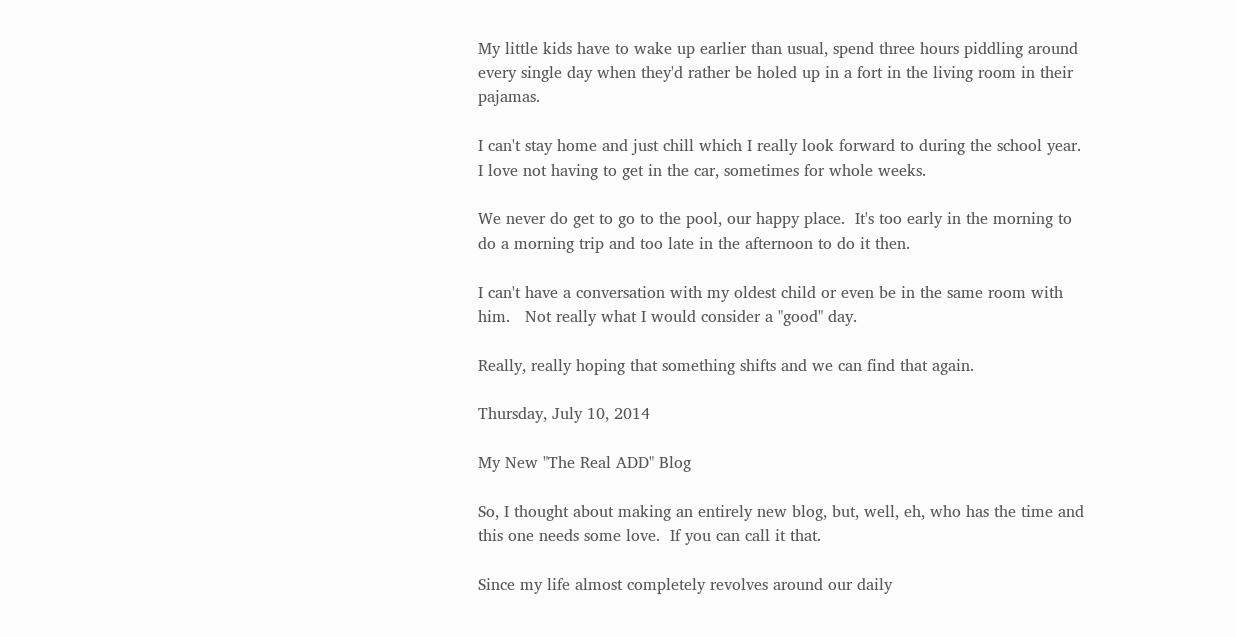My little kids have to wake up earlier than usual, spend three hours piddling around every single day when they'd rather be holed up in a fort in the living room in their pajamas.

I can't stay home and just chill which I really look forward to during the school year.  I love not having to get in the car, sometimes for whole weeks.

We never do get to go to the pool, our happy place.  It's too early in the morning to do a morning trip and too late in the afternoon to do it then.

I can't have a conversation with my oldest child or even be in the same room with him.   Not really what I would consider a "good" day.

Really, really hoping that something shifts and we can find that again.

Thursday, July 10, 2014

My New "The Real ADD" Blog

So, I thought about making an entirely new blog, but, well, eh, who has the time and this one needs some love.  If you can call it that.

Since my life almost completely revolves around our daily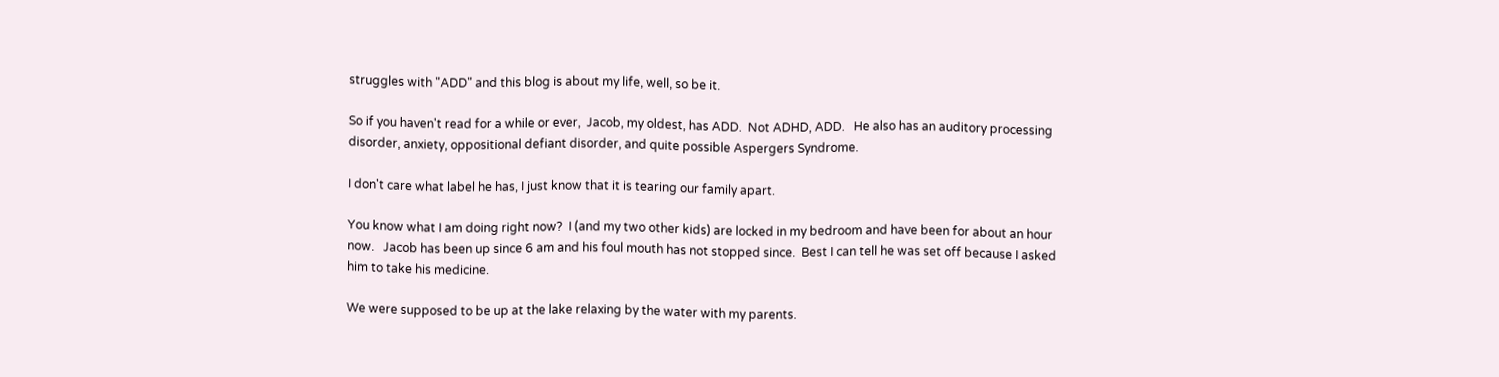struggles with "ADD" and this blog is about my life, well, so be it.

So if you haven't read for a while or ever,  Jacob, my oldest, has ADD.  Not ADHD, ADD.   He also has an auditory processing disorder, anxiety, oppositional defiant disorder, and quite possible Aspergers Syndrome.

I don't care what label he has, I just know that it is tearing our family apart.

You know what I am doing right now?  I (and my two other kids) are locked in my bedroom and have been for about an hour now.   Jacob has been up since 6 am and his foul mouth has not stopped since.  Best I can tell he was set off because I asked him to take his medicine.

We were supposed to be up at the lake relaxing by the water with my parents.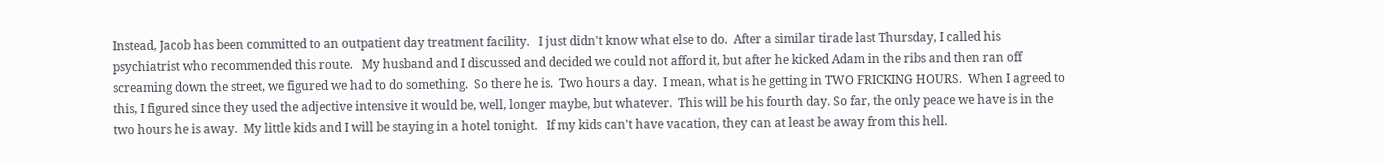Instead, Jacob has been committed to an outpatient day treatment facility.   I just didn't know what else to do.  After a similar tirade last Thursday, I called his psychiatrist who recommended this route.   My husband and I discussed and decided we could not afford it, but after he kicked Adam in the ribs and then ran off screaming down the street, we figured we had to do something.  So there he is.  Two hours a day.  I mean, what is he getting in TWO FRICKING HOURS.  When I agreed to this, I figured since they used the adjective intensive it would be, well, longer maybe, but whatever.  This will be his fourth day. So far, the only peace we have is in the two hours he is away.  My little kids and I will be staying in a hotel tonight.   If my kids can't have vacation, they can at least be away from this hell.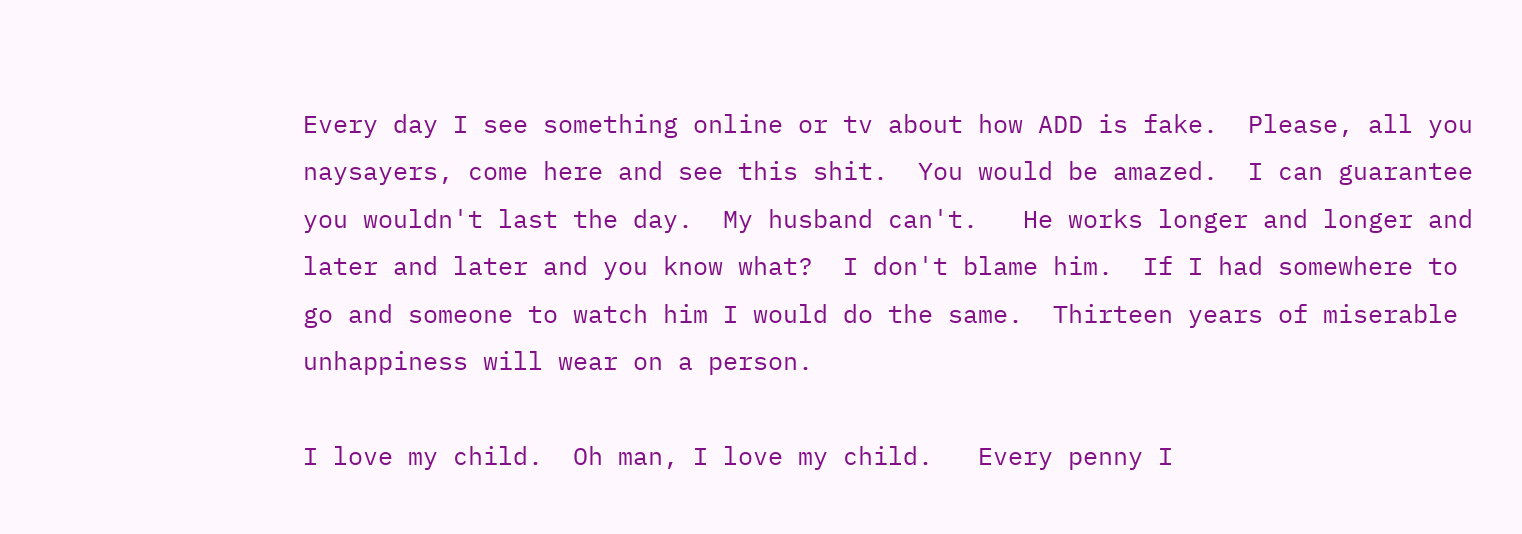Every day I see something online or tv about how ADD is fake.  Please, all you naysayers, come here and see this shit.  You would be amazed.  I can guarantee you wouldn't last the day.  My husband can't.   He works longer and longer and later and later and you know what?  I don't blame him.  If I had somewhere to go and someone to watch him I would do the same.  Thirteen years of miserable unhappiness will wear on a person.

I love my child.  Oh man, I love my child.   Every penny I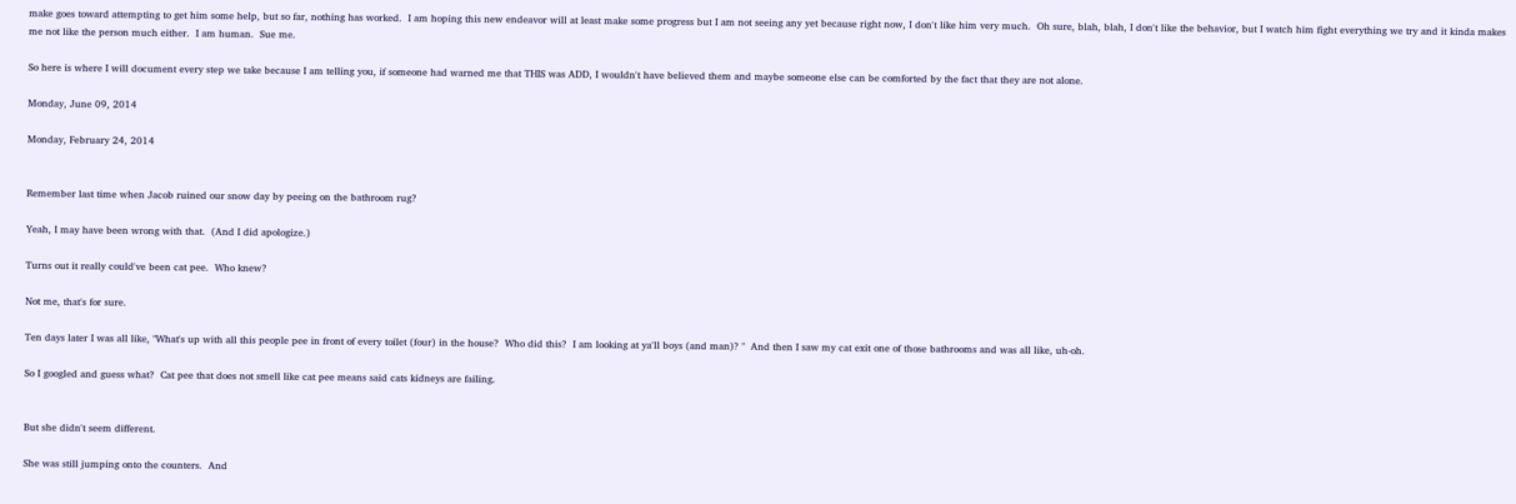make goes toward attempting to get him some help, but so far, nothing has worked.  I am hoping this new endeavor will at least make some progress but I am not seeing any yet because right now, I don't like him very much.  Oh sure, blah, blah, I don't like the behavior, but I watch him fight everything we try and it kinda makes me not like the person much either.  I am human.  Sue me.

So here is where I will document every step we take because I am telling you, if someone had warned me that THIS was ADD, I wouldn't have believed them and maybe someone else can be comforted by the fact that they are not alone.

Monday, June 09, 2014

Monday, February 24, 2014


Remember last time when Jacob ruined our snow day by peeing on the bathroom rug?

Yeah, I may have been wrong with that.  (And I did apologize.)

Turns out it really could've been cat pee.  Who knew?

Not me, that's for sure.

Ten days later I was all like, "What's up with all this people pee in front of every toilet (four) in the house?  Who did this?  I am looking at ya'll boys (and man)? "  And then I saw my cat exit one of those bathrooms and was all like, uh-oh.

So I googled and guess what?  Cat pee that does not smell like cat pee means said cats kidneys are failing.


But she didn't seem different.

She was still jumping onto the counters.  And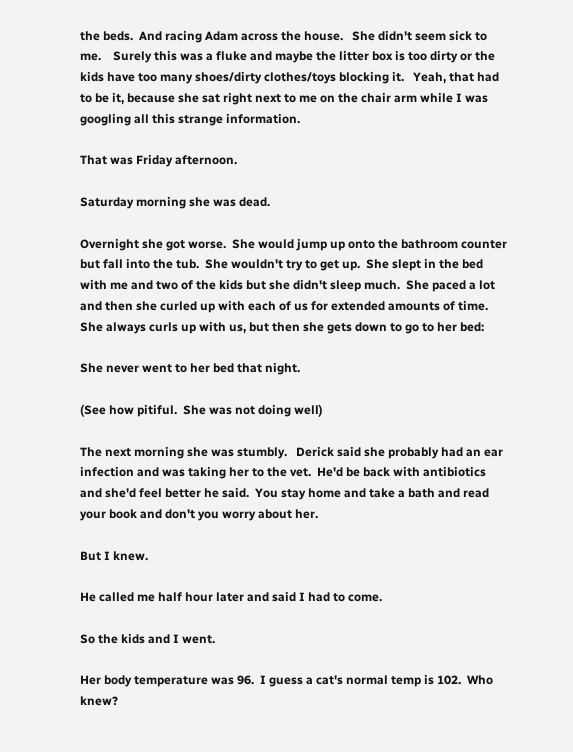the beds.  And racing Adam across the house.   She didn't seem sick to me.    Surely this was a fluke and maybe the litter box is too dirty or the kids have too many shoes/dirty clothes/toys blocking it.   Yeah, that had to be it, because she sat right next to me on the chair arm while I was googling all this strange information.

That was Friday afternoon.

Saturday morning she was dead.

Overnight she got worse.  She would jump up onto the bathroom counter but fall into the tub.  She wouldn't try to get up.  She slept in the bed with me and two of the kids but she didn't sleep much.  She paced a lot and then she curled up with each of us for extended amounts of time.  She always curls up with us, but then she gets down to go to her bed:

She never went to her bed that night.

(See how pitiful.  She was not doing well)

The next morning she was stumbly.   Derick said she probably had an ear infection and was taking her to the vet.  He'd be back with antibiotics and she'd feel better he said.  You stay home and take a bath and read your book and don't you worry about her.

But I knew.

He called me half hour later and said I had to come.

So the kids and I went.

Her body temperature was 96.  I guess a cat's normal temp is 102.  Who knew?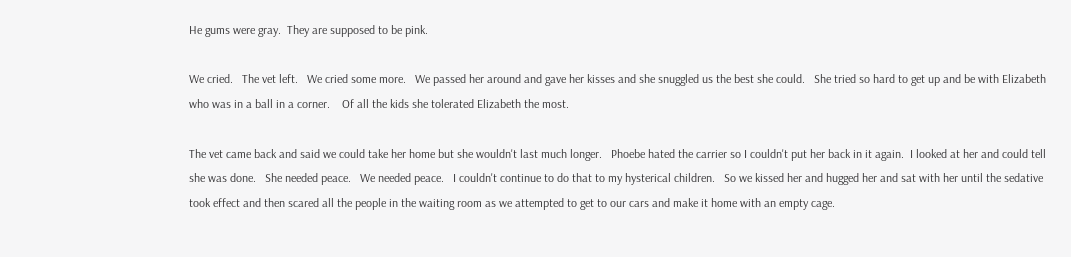He gums were gray.  They are supposed to be pink.

We cried.   The vet left.   We cried some more.   We passed her around and gave her kisses and she snuggled us the best she could.   She tried so hard to get up and be with Elizabeth who was in a ball in a corner.    Of all the kids she tolerated Elizabeth the most.

The vet came back and said we could take her home but she wouldn't last much longer.   Phoebe hated the carrier so I couldn't put her back in it again.  I looked at her and could tell she was done.   She needed peace.   We needed peace.   I couldn't continue to do that to my hysterical children.   So we kissed her and hugged her and sat with her until the sedative took effect and then scared all the people in the waiting room as we attempted to get to our cars and make it home with an empty cage.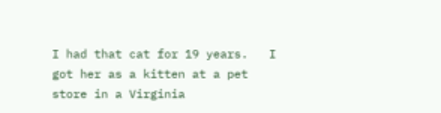I had that cat for 19 years.   I got her as a kitten at a pet store in a Virginia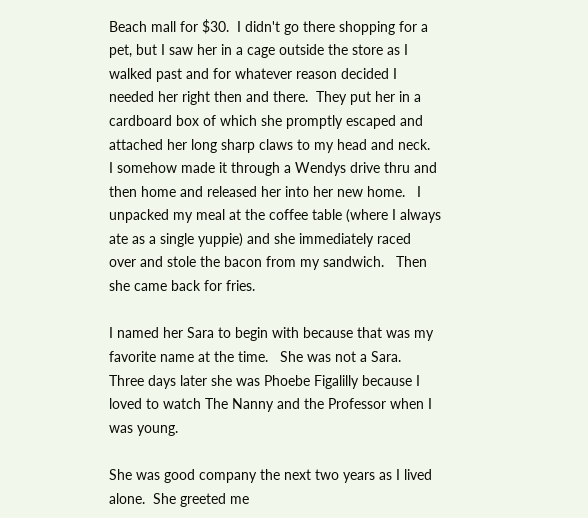Beach mall for $30.  I didn't go there shopping for a pet, but I saw her in a cage outside the store as I walked past and for whatever reason decided I needed her right then and there.  They put her in a cardboard box of which she promptly escaped and attached her long sharp claws to my head and neck.   I somehow made it through a Wendys drive thru and then home and released her into her new home.   I unpacked my meal at the coffee table (where I always ate as a single yuppie) and she immediately raced over and stole the bacon from my sandwich.   Then she came back for fries.

I named her Sara to begin with because that was my favorite name at the time.   She was not a Sara.  Three days later she was Phoebe Figalilly because I loved to watch The Nanny and the Professor when I was young.

She was good company the next two years as I lived alone.  She greeted me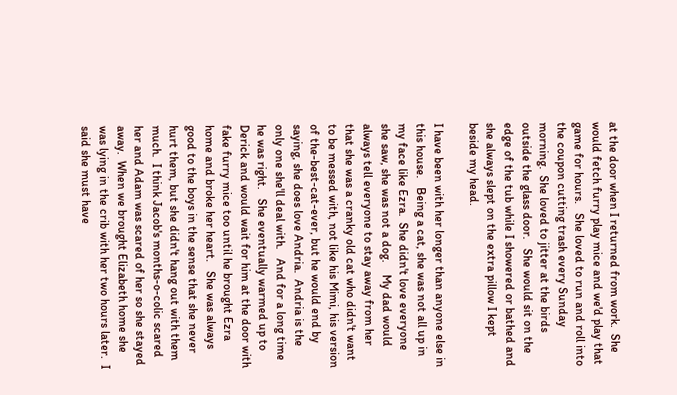at the door when I returned from work.  She would fetch furry play mice and we'd play that game for hours.   She loved to run and roll into the coupon cutting trash every Sunday morning.  She loved to jitter at the birds outside the glass door.   She would sit on the edge of the tub while I showered or bathed and she always slept on the extra pillow I kept beside my head.

I have been with her longer than anyone else in this house.   Being a cat, she was not all up in my face like Ezra.  She didn't love everyone she saw, she was not a dog.    My dad would always tell everyone to stay away from her that she was a cranky old cat who didn't want to be messed with, not like his Mimi, his version of the-best-cat-ever, but he would end by saying, she does love Andria.  Andria is the only one she'll deal with.   And for a long time he was right.   She eventually warmed up to Derick and would wait for him at the door with fake furry mice too until he brought Ezra home and broke her heart.   She was always good to the boys in the sense that she never hurt them, but she didn't hang out with them much.  I think Jacob's months-o-colic scared her and Adam was scared of her so she stayed away.  When we brought Elizabeth home she was lying in the crib with her two hours later.  I said she must have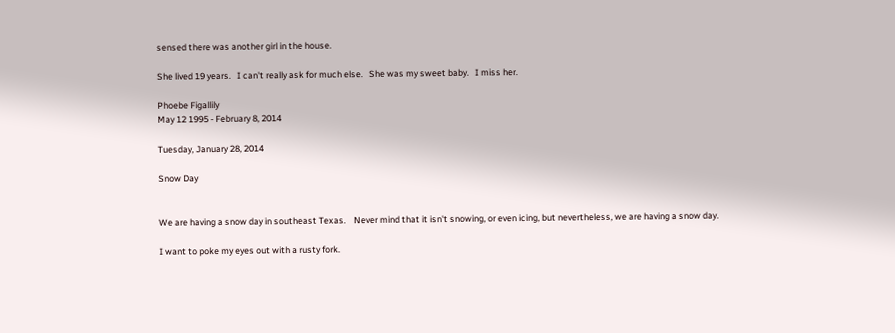sensed there was another girl in the house.

She lived 19 years.   I can't really ask for much else.   She was my sweet baby.   I miss her.

Phoebe Figallily
May 12 1995 - February 8, 2014

Tuesday, January 28, 2014

Snow Day


We are having a snow day in southeast Texas.    Never mind that it isn't snowing, or even icing, but nevertheless, we are having a snow day.

I want to poke my eyes out with a rusty fork.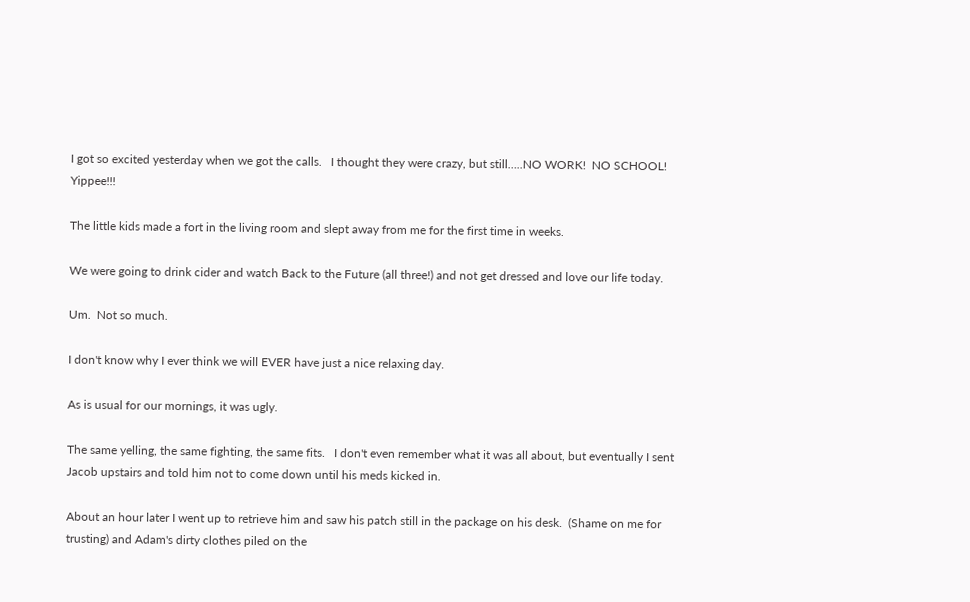I got so excited yesterday when we got the calls.   I thought they were crazy, but still…..NO WORK!  NO SCHOOL!  Yippee!!!

The little kids made a fort in the living room and slept away from me for the first time in weeks.

We were going to drink cider and watch Back to the Future (all three!) and not get dressed and love our life today.

Um.  Not so much.

I don't know why I ever think we will EVER have just a nice relaxing day.

As is usual for our mornings, it was ugly.

The same yelling, the same fighting, the same fits.   I don't even remember what it was all about, but eventually I sent Jacob upstairs and told him not to come down until his meds kicked in.

About an hour later I went up to retrieve him and saw his patch still in the package on his desk.  (Shame on me for trusting) and Adam's dirty clothes piled on the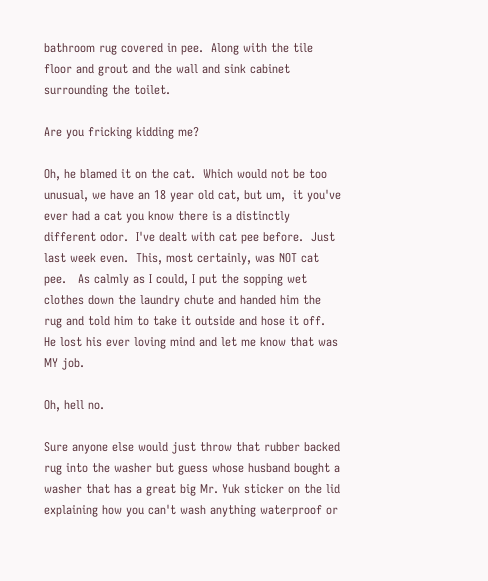bathroom rug covered in pee.  Along with the tile floor and grout and the wall and sink cabinet surrounding the toilet.

Are you fricking kidding me?

Oh, he blamed it on the cat.  Which would not be too unusual, we have an 18 year old cat, but um,  it you've ever had a cat you know there is a distinctly different odor.  I've dealt with cat pee before.  Just last week even.  This, most certainly, was NOT cat pee.   As calmly as I could, I put the sopping wet clothes down the laundry chute and handed him the rug and told him to take it outside and hose it off.   He lost his ever loving mind and let me know that was MY job.

Oh, hell no.

Sure anyone else would just throw that rubber backed rug into the washer but guess whose husband bought a washer that has a great big Mr. Yuk sticker on the lid explaining how you can't wash anything waterproof or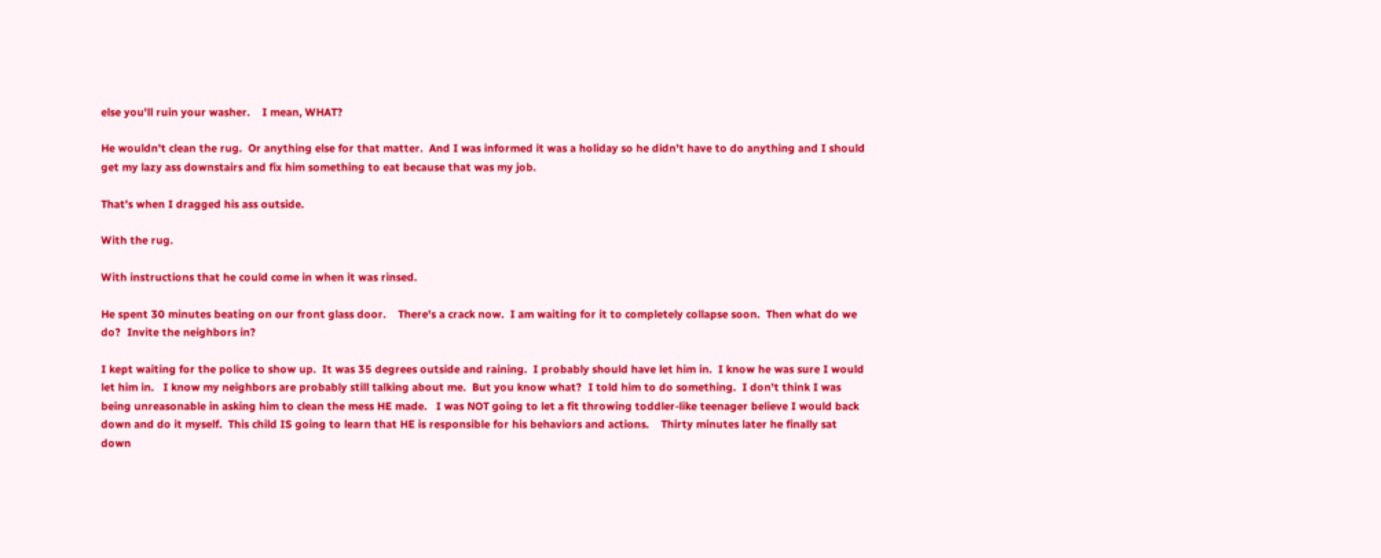else you'll ruin your washer.    I mean, WHAT?

He wouldn't clean the rug.  Or anything else for that matter.  And I was informed it was a holiday so he didn't have to do anything and I should get my lazy ass downstairs and fix him something to eat because that was my job.

That's when I dragged his ass outside.

With the rug.

With instructions that he could come in when it was rinsed.

He spent 30 minutes beating on our front glass door.    There's a crack now.  I am waiting for it to completely collapse soon.  Then what do we do?  Invite the neighbors in?

I kept waiting for the police to show up.  It was 35 degrees outside and raining.  I probably should have let him in.  I know he was sure I would let him in.   I know my neighbors are probably still talking about me.  But you know what?  I told him to do something.  I don't think I was being unreasonable in asking him to clean the mess HE made.   I was NOT going to let a fit throwing toddler-like teenager believe I would back down and do it myself.  This child IS going to learn that HE is responsible for his behaviors and actions.    Thirty minutes later he finally sat down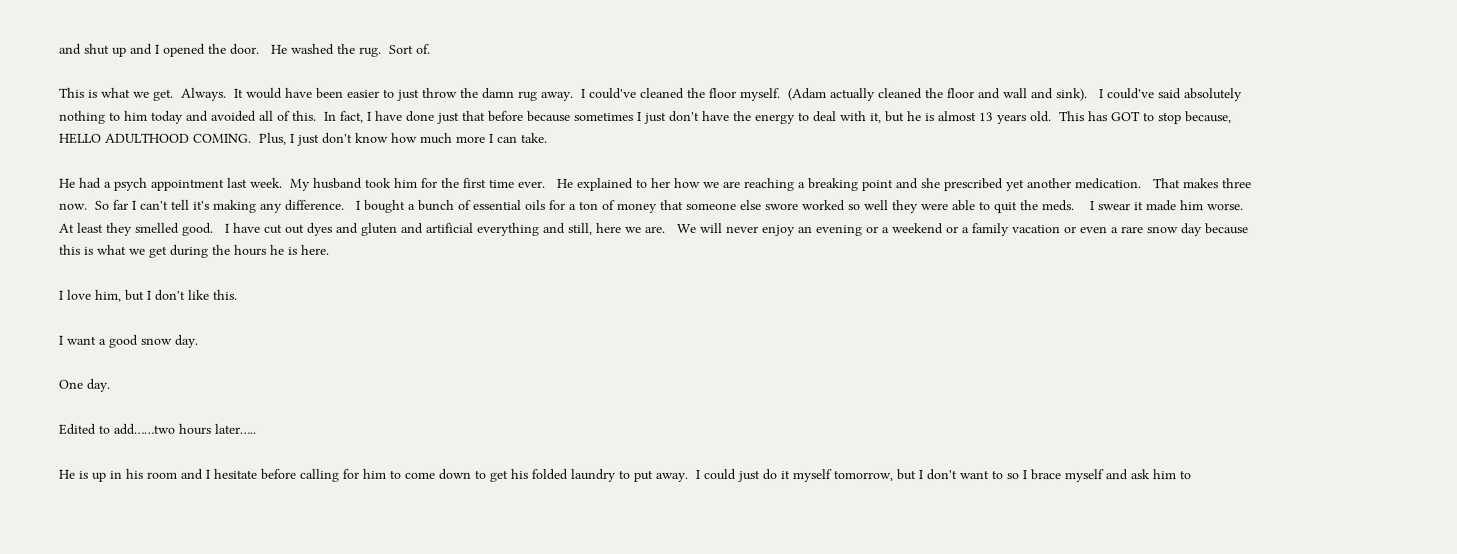and shut up and I opened the door.   He washed the rug.  Sort of.

This is what we get.  Always.  It would have been easier to just throw the damn rug away.  I could've cleaned the floor myself.  (Adam actually cleaned the floor and wall and sink).   I could've said absolutely nothing to him today and avoided all of this.  In fact, I have done just that before because sometimes I just don't have the energy to deal with it, but he is almost 13 years old.  This has GOT to stop because,  HELLO ADULTHOOD COMING.  Plus, I just don't know how much more I can take.

He had a psych appointment last week.  My husband took him for the first time ever.   He explained to her how we are reaching a breaking point and she prescribed yet another medication.   That makes three now.  So far I can't tell it's making any difference.   I bought a bunch of essential oils for a ton of money that someone else swore worked so well they were able to quit the meds.    I swear it made him worse.  At least they smelled good.   I have cut out dyes and gluten and artificial everything and still, here we are.   We will never enjoy an evening or a weekend or a family vacation or even a rare snow day because this is what we get during the hours he is here.

I love him, but I don't like this.

I want a good snow day.

One day.

Edited to add……two hours later…..

He is up in his room and I hesitate before calling for him to come down to get his folded laundry to put away.  I could just do it myself tomorrow, but I don't want to so I brace myself and ask him to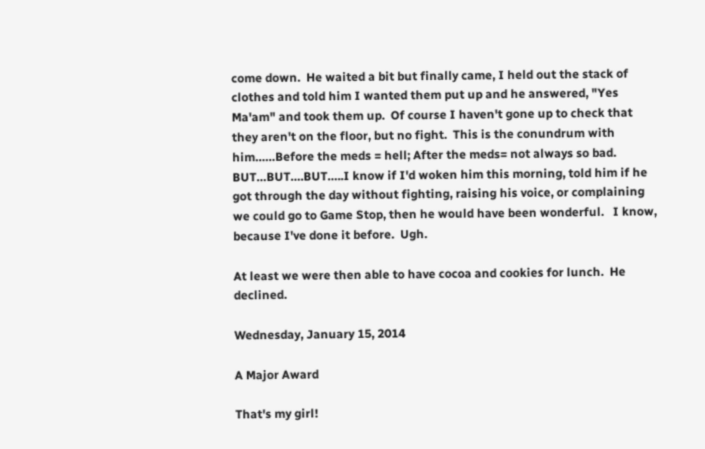come down.  He waited a bit but finally came, I held out the stack of clothes and told him I wanted them put up and he answered, "Yes Ma'am" and took them up.  Of course I haven't gone up to check that they aren't on the floor, but no fight.  This is the conundrum with him……Before the meds = hell; After the meds= not always so bad.  BUT…BUT….BUT…..I know if I'd woken him this morning, told him if he got through the day without fighting, raising his voice, or complaining we could go to Game Stop, then he would have been wonderful.   I know, because I've done it before.  Ugh.

At least we were then able to have cocoa and cookies for lunch.  He declined.

Wednesday, January 15, 2014

A Major Award

That's my girl!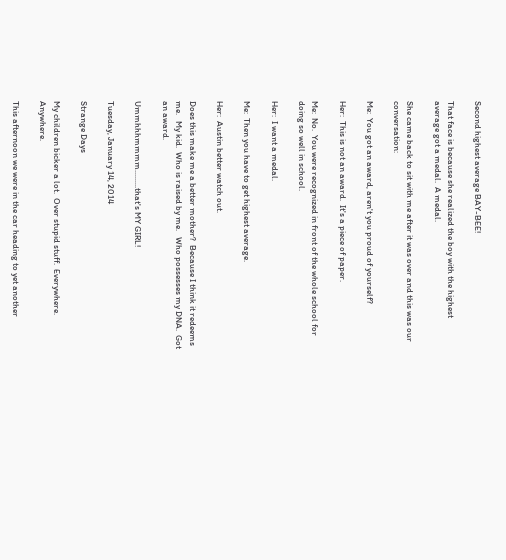Second highest average BAY-BEE!

That face is because she realized the boy with the highest average got a medal.  A medal.

She came back to sit with me after it was over and this was our conversation:

Me:  You got an award, aren't you proud of yourself?

Her:  This is not an award.  It's a piece of paper.

Me:  No.  You were recognized in front of the whole school for doing so well in school.

Her:  I want a medal.

Me:  Then you have to get highest average.

Her:  Austin better watch out.

Does this make me a better mother?  Because I think it redeems me.   My kid.  Who is raised by me.   Who possesses my DNA.  Got an award.

Ummhhhmmmm.........that's MY GIRL!

Tuesday, January 14, 2014

Strange Days

My children bicker a lot.  Over stupid stuff.  Everywhere.  Anywhere.

This afternoon we were in the car heading to yet another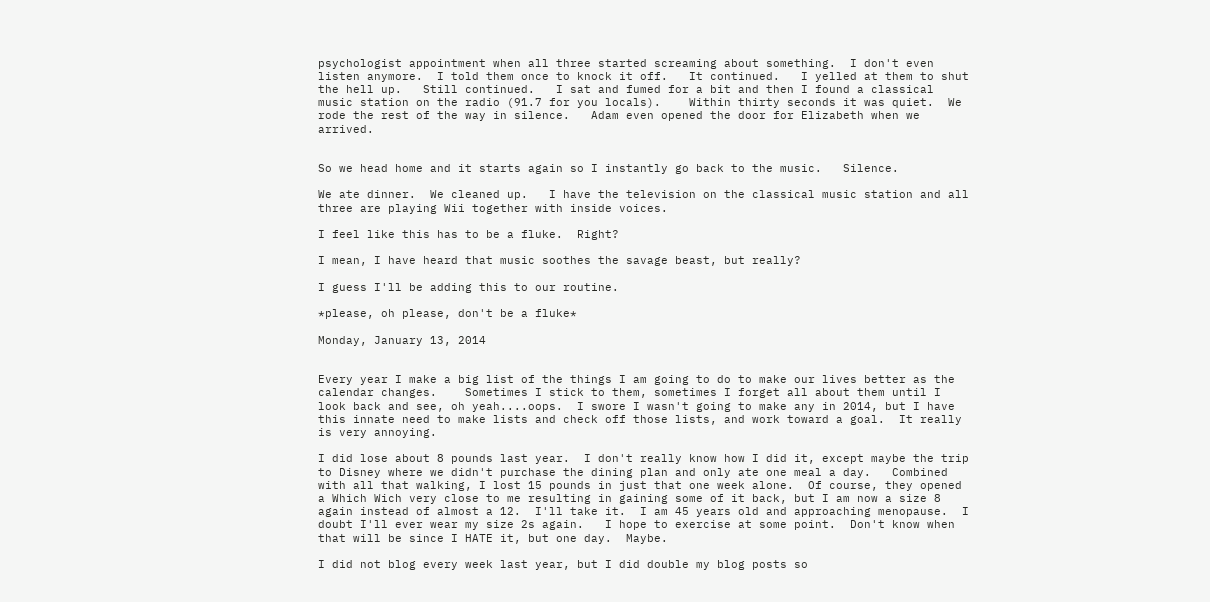psychologist appointment when all three started screaming about something.  I don't even listen anymore.  I told them once to knock it off.   It continued.   I yelled at them to shut the hell up.   Still continued.   I sat and fumed for a bit and then I found a classical music station on the radio (91.7 for you locals).    Within thirty seconds it was quiet.  We rode the rest of the way in silence.   Adam even opened the door for Elizabeth when we arrived.


So we head home and it starts again so I instantly go back to the music.   Silence.

We ate dinner.  We cleaned up.   I have the television on the classical music station and all three are playing Wii together with inside voices.

I feel like this has to be a fluke.  Right?

I mean, I have heard that music soothes the savage beast, but really?

I guess I'll be adding this to our routine.

*please, oh please, don't be a fluke*

Monday, January 13, 2014


Every year I make a big list of the things I am going to do to make our lives better as the calendar changes.    Sometimes I stick to them, sometimes I forget all about them until I look back and see, oh yeah....oops.  I swore I wasn't going to make any in 2014, but I have this innate need to make lists and check off those lists, and work toward a goal.  It really is very annoying.

I did lose about 8 pounds last year.  I don't really know how I did it, except maybe the trip to Disney where we didn't purchase the dining plan and only ate one meal a day.   Combined with all that walking, I lost 15 pounds in just that one week alone.  Of course, they opened a Which Wich very close to me resulting in gaining some of it back, but I am now a size 8 again instead of almost a 12.  I'll take it.  I am 45 years old and approaching menopause.  I doubt I'll ever wear my size 2s again.   I hope to exercise at some point.  Don't know when that will be since I HATE it, but one day.  Maybe.

I did not blog every week last year, but I did double my blog posts so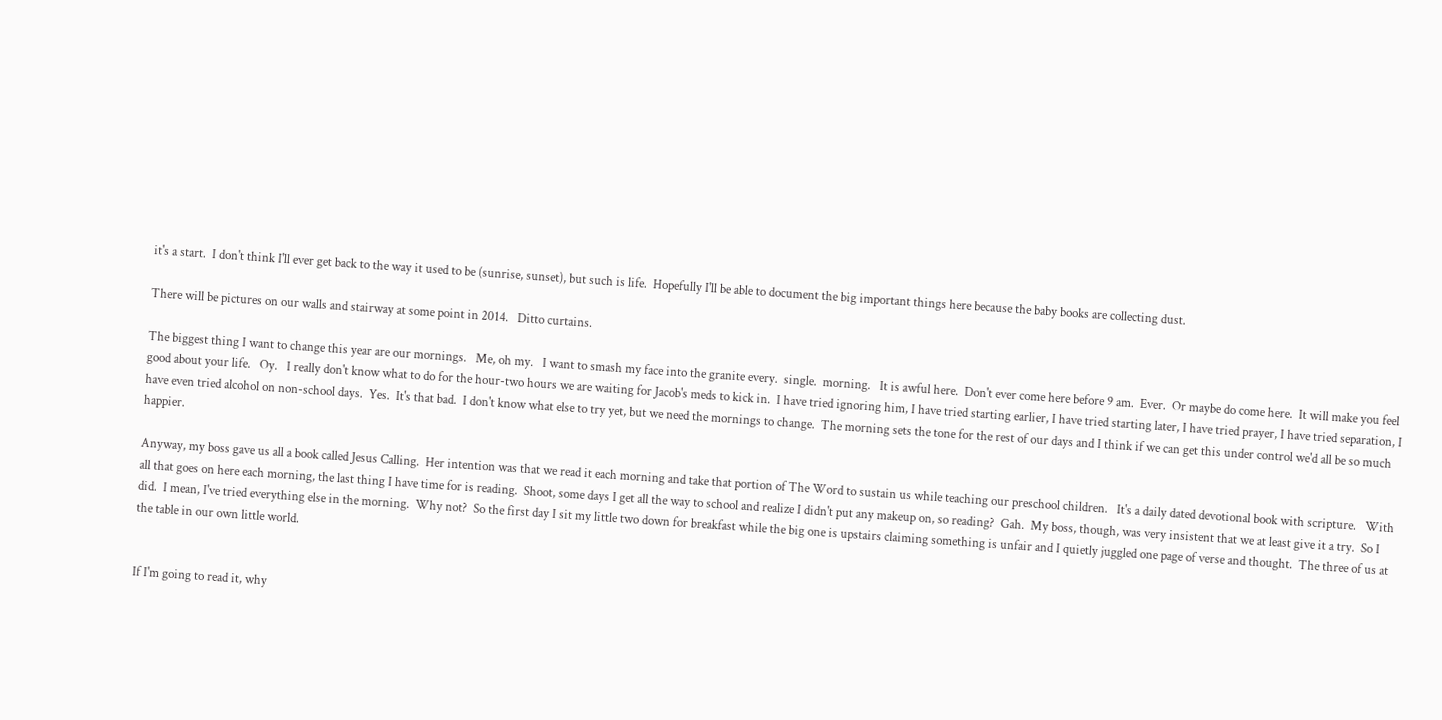it's a start.  I don't think I'll ever get back to the way it used to be (sunrise, sunset), but such is life.  Hopefully I'll be able to document the big important things here because the baby books are collecting dust.

There will be pictures on our walls and stairway at some point in 2014.   Ditto curtains.

The biggest thing I want to change this year are our mornings.   Me, oh my.   I want to smash my face into the granite every.  single.  morning.   It is awful here.  Don't ever come here before 9 am.  Ever.  Or maybe do come here.  It will make you feel good about your life.   Oy.   I really don't know what to do for the hour-two hours we are waiting for Jacob's meds to kick in.  I have tried ignoring him, I have tried starting earlier, I have tried starting later, I have tried prayer, I have tried separation, I have even tried alcohol on non-school days.  Yes.  It's that bad.  I don't know what else to try yet, but we need the mornings to change.  The morning sets the tone for the rest of our days and I think if we can get this under control we'd all be so much happier.

Anyway, my boss gave us all a book called Jesus Calling.  Her intention was that we read it each morning and take that portion of The Word to sustain us while teaching our preschool children.   It's a daily dated devotional book with scripture.   With all that goes on here each morning, the last thing I have time for is reading.  Shoot, some days I get all the way to school and realize I didn't put any makeup on, so reading?  Gah.  My boss, though, was very insistent that we at least give it a try.  So I did.  I mean, I've tried everything else in the morning.  Why not?  So the first day I sit my little two down for breakfast while the big one is upstairs claiming something is unfair and I quietly juggled one page of verse and thought.  The three of us at the table in our own little world.


If I'm going to read it, why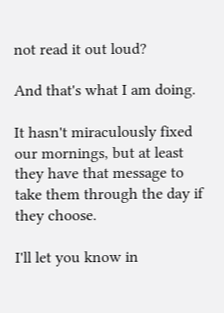not read it out loud?

And that's what I am doing.

It hasn't miraculously fixed our mornings, but at least they have that message to take them through the day if they choose.

I'll let you know in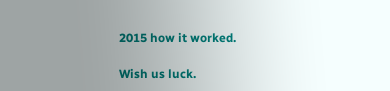2015 how it worked.

Wish us luck.